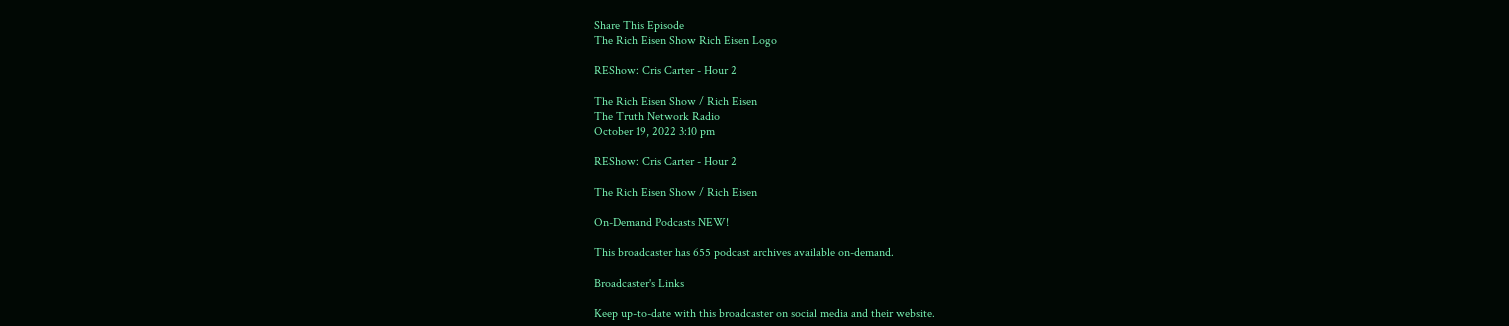Share This Episode
The Rich Eisen Show Rich Eisen Logo

REShow: Cris Carter - Hour 2

The Rich Eisen Show / Rich Eisen
The Truth Network Radio
October 19, 2022 3:10 pm

REShow: Cris Carter - Hour 2

The Rich Eisen Show / Rich Eisen

On-Demand Podcasts NEW!

This broadcaster has 655 podcast archives available on-demand.

Broadcaster's Links

Keep up-to-date with this broadcaster on social media and their website.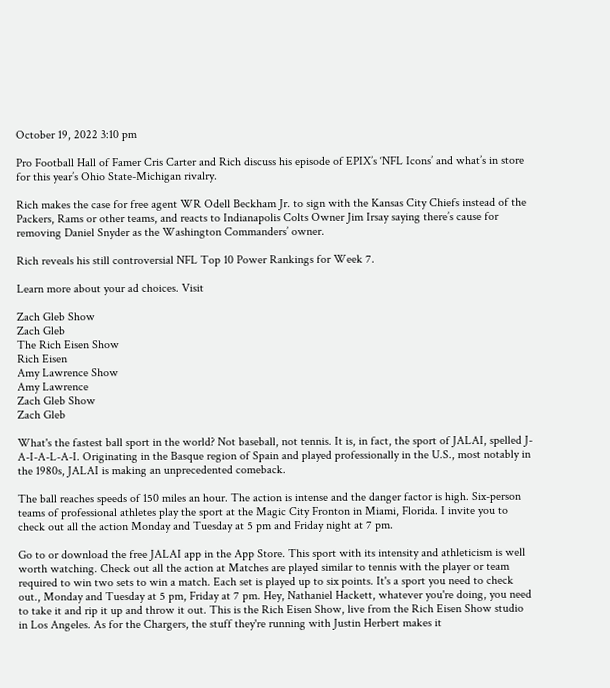October 19, 2022 3:10 pm

Pro Football Hall of Famer Cris Carter and Rich discuss his episode of EPIX’s ‘NFL Icons’ and what’s in store for this year’s Ohio State-Michigan rivalry.

Rich makes the case for free agent WR Odell Beckham Jr. to sign with the Kansas City Chiefs instead of the Packers, Rams or other teams, and reacts to Indianapolis Colts Owner Jim Irsay saying there’s cause for removing Daniel Snyder as the Washington Commanders’ owner.

Rich reveals his still controversial NFL Top 10 Power Rankings for Week 7.

Learn more about your ad choices. Visit

Zach Gleb Show
Zach Gleb
The Rich Eisen Show
Rich Eisen
Amy Lawrence Show
Amy Lawrence
Zach Gleb Show
Zach Gleb

What's the fastest ball sport in the world? Not baseball, not tennis. It is, in fact, the sport of JALAI, spelled J-A-I-A-L-A-I. Originating in the Basque region of Spain and played professionally in the U.S., most notably in the 1980s, JALAI is making an unprecedented comeback.

The ball reaches speeds of 150 miles an hour. The action is intense and the danger factor is high. Six-person teams of professional athletes play the sport at the Magic City Fronton in Miami, Florida. I invite you to check out all the action Monday and Tuesday at 5 pm and Friday night at 7 pm.

Go to or download the free JALAI app in the App Store. This sport with its intensity and athleticism is well worth watching. Check out all the action at Matches are played similar to tennis with the player or team required to win two sets to win a match. Each set is played up to six points. It's a sport you need to check out., Monday and Tuesday at 5 pm, Friday at 7 pm. Hey, Nathaniel Hackett, whatever you're doing, you need to take it and rip it up and throw it out. This is the Rich Eisen Show, live from the Rich Eisen Show studio in Los Angeles. As for the Chargers, the stuff they're running with Justin Herbert makes it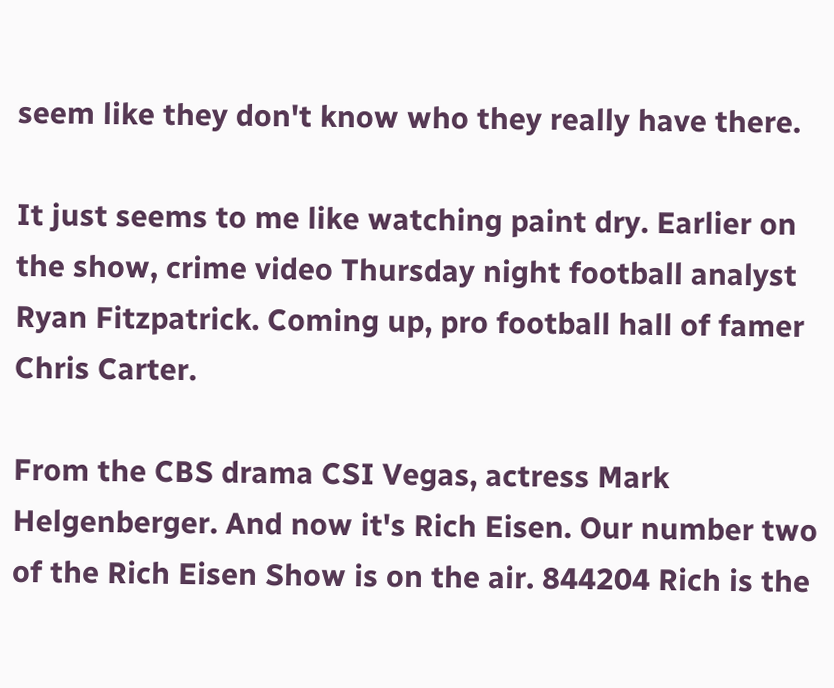seem like they don't know who they really have there.

It just seems to me like watching paint dry. Earlier on the show, crime video Thursday night football analyst Ryan Fitzpatrick. Coming up, pro football hall of famer Chris Carter.

From the CBS drama CSI Vegas, actress Mark Helgenberger. And now it's Rich Eisen. Our number two of the Rich Eisen Show is on the air. 844204 Rich is the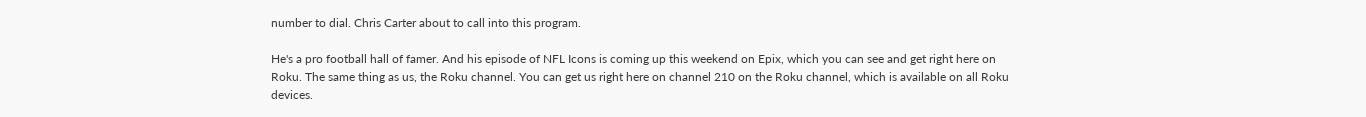number to dial. Chris Carter about to call into this program.

He's a pro football hall of famer. And his episode of NFL Icons is coming up this weekend on Epix, which you can see and get right here on Roku. The same thing as us, the Roku channel. You can get us right here on channel 210 on the Roku channel, which is available on all Roku devices.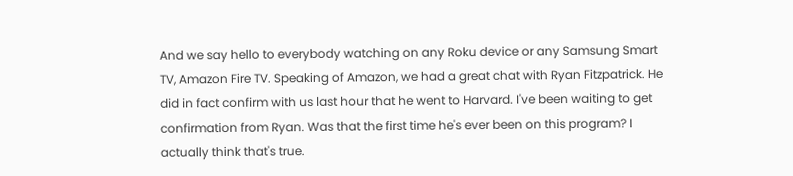And we say hello to everybody watching on any Roku device or any Samsung Smart TV, Amazon Fire TV. Speaking of Amazon, we had a great chat with Ryan Fitzpatrick. He did in fact confirm with us last hour that he went to Harvard. I've been waiting to get confirmation from Ryan. Was that the first time he's ever been on this program? I actually think that's true.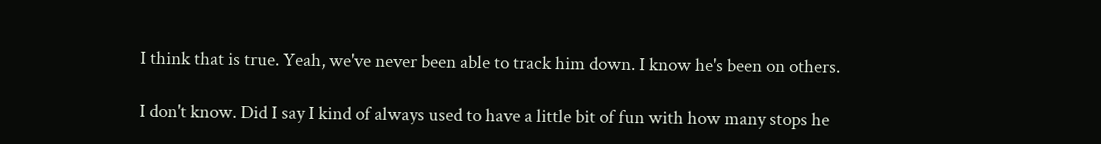I think that is true. Yeah, we've never been able to track him down. I know he's been on others.

I don't know. Did I say I kind of always used to have a little bit of fun with how many stops he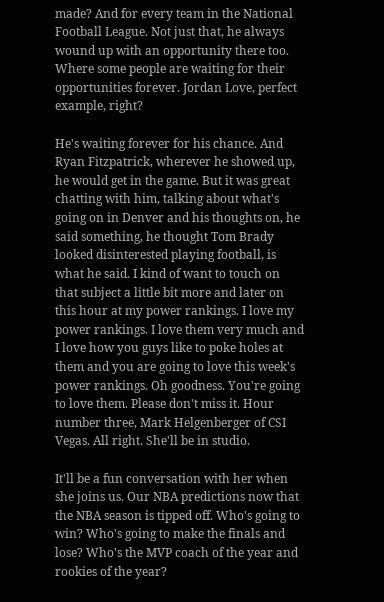made? And for every team in the National Football League. Not just that, he always wound up with an opportunity there too. Where some people are waiting for their opportunities forever. Jordan Love, perfect example, right?

He's waiting forever for his chance. And Ryan Fitzpatrick, wherever he showed up, he would get in the game. But it was great chatting with him, talking about what's going on in Denver and his thoughts on, he said something, he thought Tom Brady looked disinterested playing football, is what he said. I kind of want to touch on that subject a little bit more and later on this hour at my power rankings. I love my power rankings. I love them very much and I love how you guys like to poke holes at them and you are going to love this week's power rankings. Oh goodness. You're going to love them. Please don't miss it. Hour number three, Mark Helgenberger of CSI Vegas. All right. She'll be in studio.

It'll be a fun conversation with her when she joins us. Our NBA predictions now that the NBA season is tipped off. Who's going to win? Who's going to make the finals and lose? Who's the MVP coach of the year and rookies of the year?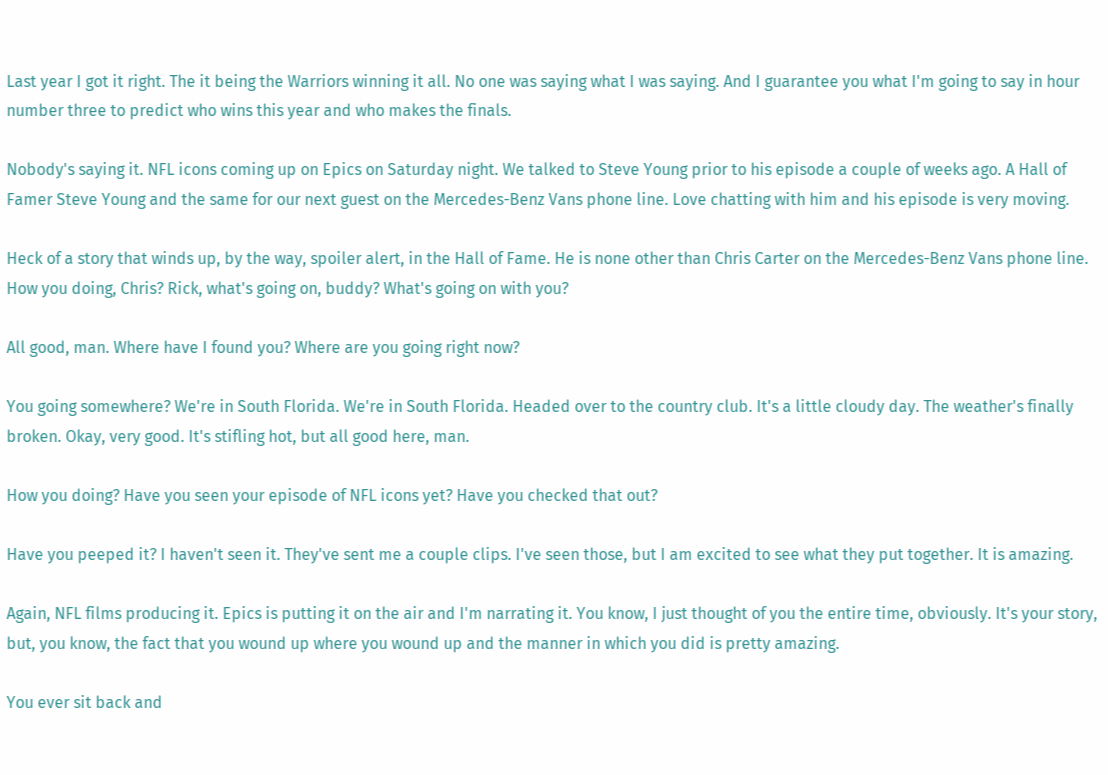Last year I got it right. The it being the Warriors winning it all. No one was saying what I was saying. And I guarantee you what I'm going to say in hour number three to predict who wins this year and who makes the finals.

Nobody's saying it. NFL icons coming up on Epics on Saturday night. We talked to Steve Young prior to his episode a couple of weeks ago. A Hall of Famer Steve Young and the same for our next guest on the Mercedes-Benz Vans phone line. Love chatting with him and his episode is very moving.

Heck of a story that winds up, by the way, spoiler alert, in the Hall of Fame. He is none other than Chris Carter on the Mercedes-Benz Vans phone line. How you doing, Chris? Rick, what's going on, buddy? What's going on with you?

All good, man. Where have I found you? Where are you going right now?

You going somewhere? We're in South Florida. We're in South Florida. Headed over to the country club. It's a little cloudy day. The weather's finally broken. Okay, very good. It's stifling hot, but all good here, man.

How you doing? Have you seen your episode of NFL icons yet? Have you checked that out?

Have you peeped it? I haven't seen it. They've sent me a couple clips. I've seen those, but I am excited to see what they put together. It is amazing.

Again, NFL films producing it. Epics is putting it on the air and I'm narrating it. You know, I just thought of you the entire time, obviously. It's your story, but, you know, the fact that you wound up where you wound up and the manner in which you did is pretty amazing.

You ever sit back and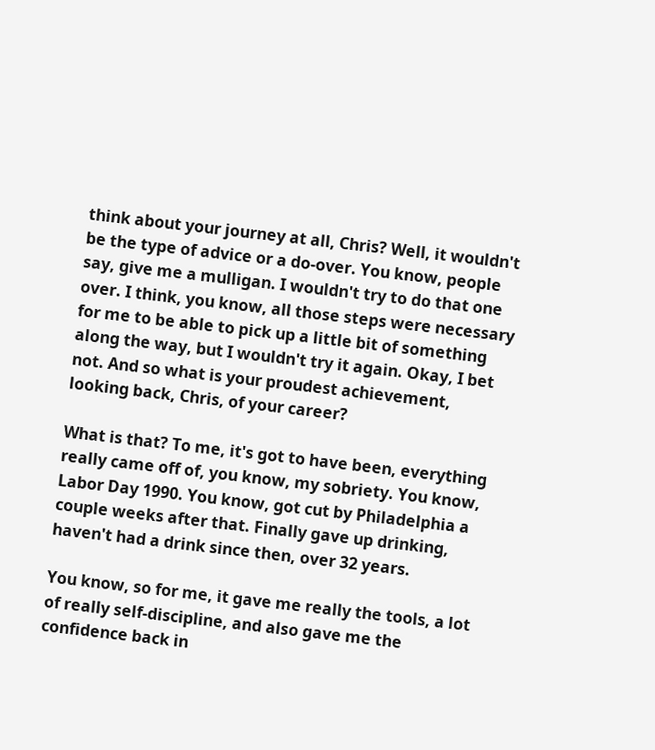think about your journey at all, Chris? Well, it wouldn't be the type of advice or a do-over. You know, people say, give me a mulligan. I wouldn't try to do that one over. I think, you know, all those steps were necessary for me to be able to pick up a little bit of something along the way, but I wouldn't try it again. Okay, I bet not. And so what is your proudest achievement, looking back, Chris, of your career?

What is that? To me, it's got to have been, everything really came off of, you know, my sobriety. You know, Labor Day 1990. You know, got cut by Philadelphia a couple weeks after that. Finally gave up drinking, haven't had a drink since then, over 32 years.

You know, so for me, it gave me really the tools, a lot of really self-discipline, and also gave me the confidence back in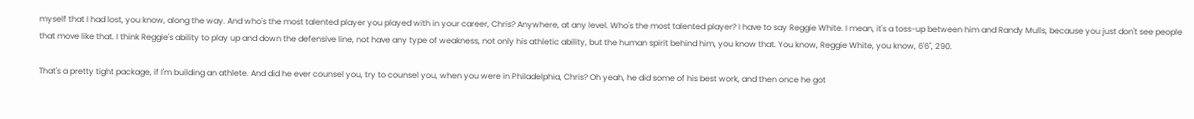myself that I had lost, you know, along the way. And who's the most talented player you played with in your career, Chris? Anywhere, at any level. Who's the most talented player? I have to say Reggie White. I mean, it's a toss-up between him and Randy Mulls, because you just don't see people that move like that. I think Reggie's ability to play up and down the defensive line, not have any type of weakness, not only his athletic ability, but the human spirit behind him, you know that. You know, Reggie White, you know, 6'6", 290.

That's a pretty tight package, if I'm building an athlete. And did he ever counsel you, try to counsel you, when you were in Philadelphia, Chris? Oh yeah, he did some of his best work, and then once he got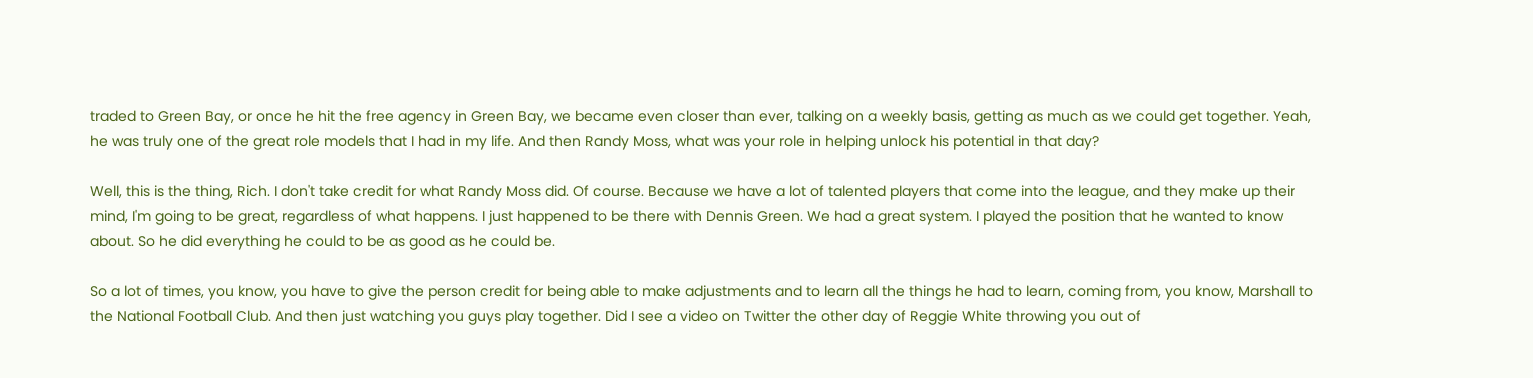traded to Green Bay, or once he hit the free agency in Green Bay, we became even closer than ever, talking on a weekly basis, getting as much as we could get together. Yeah, he was truly one of the great role models that I had in my life. And then Randy Moss, what was your role in helping unlock his potential in that day?

Well, this is the thing, Rich. I don't take credit for what Randy Moss did. Of course. Because we have a lot of talented players that come into the league, and they make up their mind, I'm going to be great, regardless of what happens. I just happened to be there with Dennis Green. We had a great system. I played the position that he wanted to know about. So he did everything he could to be as good as he could be.

So a lot of times, you know, you have to give the person credit for being able to make adjustments and to learn all the things he had to learn, coming from, you know, Marshall to the National Football Club. And then just watching you guys play together. Did I see a video on Twitter the other day of Reggie White throwing you out of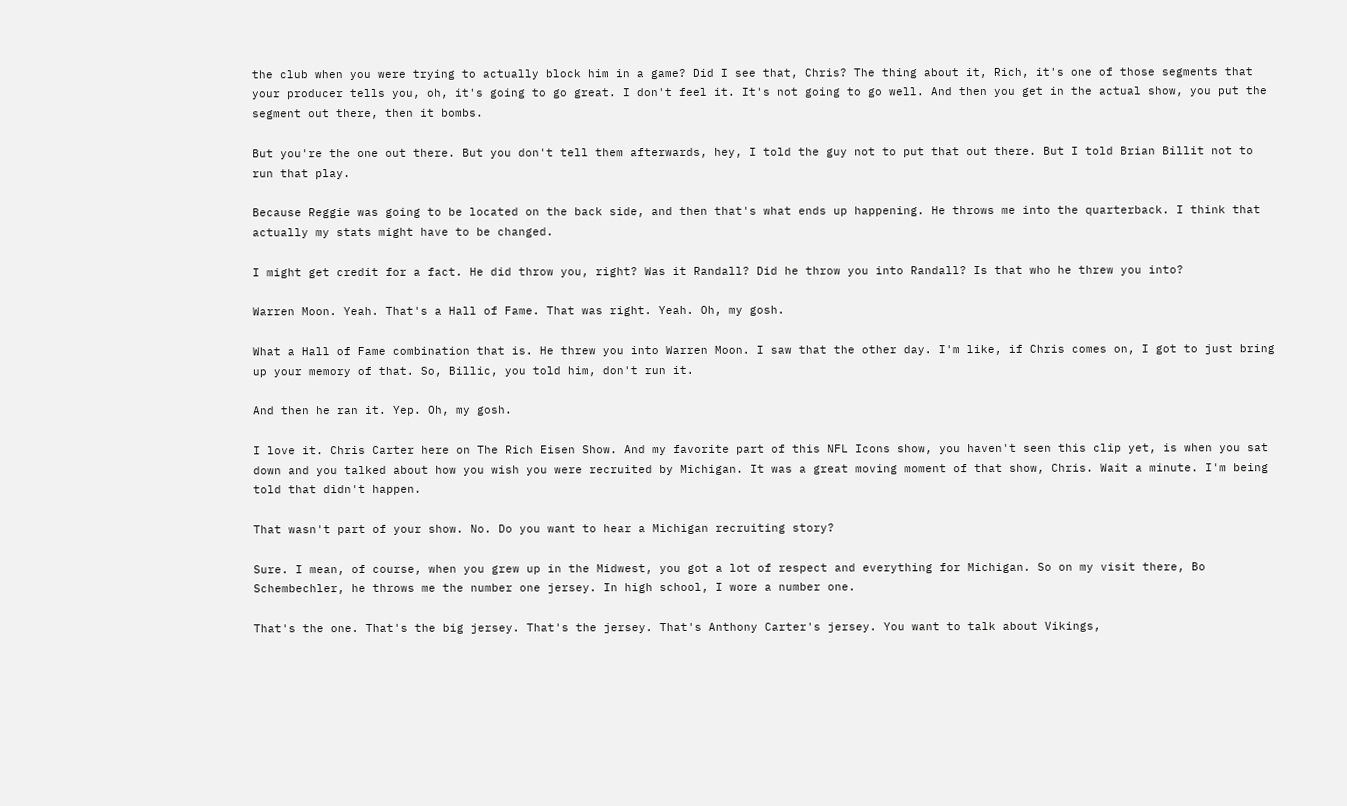the club when you were trying to actually block him in a game? Did I see that, Chris? The thing about it, Rich, it's one of those segments that your producer tells you, oh, it's going to go great. I don't feel it. It's not going to go well. And then you get in the actual show, you put the segment out there, then it bombs.

But you're the one out there. But you don't tell them afterwards, hey, I told the guy not to put that out there. But I told Brian Billit not to run that play.

Because Reggie was going to be located on the back side, and then that's what ends up happening. He throws me into the quarterback. I think that actually my stats might have to be changed.

I might get credit for a fact. He did throw you, right? Was it Randall? Did he throw you into Randall? Is that who he threw you into?

Warren Moon. Yeah. That's a Hall of Fame. That was right. Yeah. Oh, my gosh.

What a Hall of Fame combination that is. He threw you into Warren Moon. I saw that the other day. I'm like, if Chris comes on, I got to just bring up your memory of that. So, Billic, you told him, don't run it.

And then he ran it. Yep. Oh, my gosh.

I love it. Chris Carter here on The Rich Eisen Show. And my favorite part of this NFL Icons show, you haven't seen this clip yet, is when you sat down and you talked about how you wish you were recruited by Michigan. It was a great moving moment of that show, Chris. Wait a minute. I'm being told that didn't happen.

That wasn't part of your show. No. Do you want to hear a Michigan recruiting story?

Sure. I mean, of course, when you grew up in the Midwest, you got a lot of respect and everything for Michigan. So on my visit there, Bo Schembechler, he throws me the number one jersey. In high school, I wore a number one.

That's the one. That's the big jersey. That's the jersey. That's Anthony Carter's jersey. You want to talk about Vikings,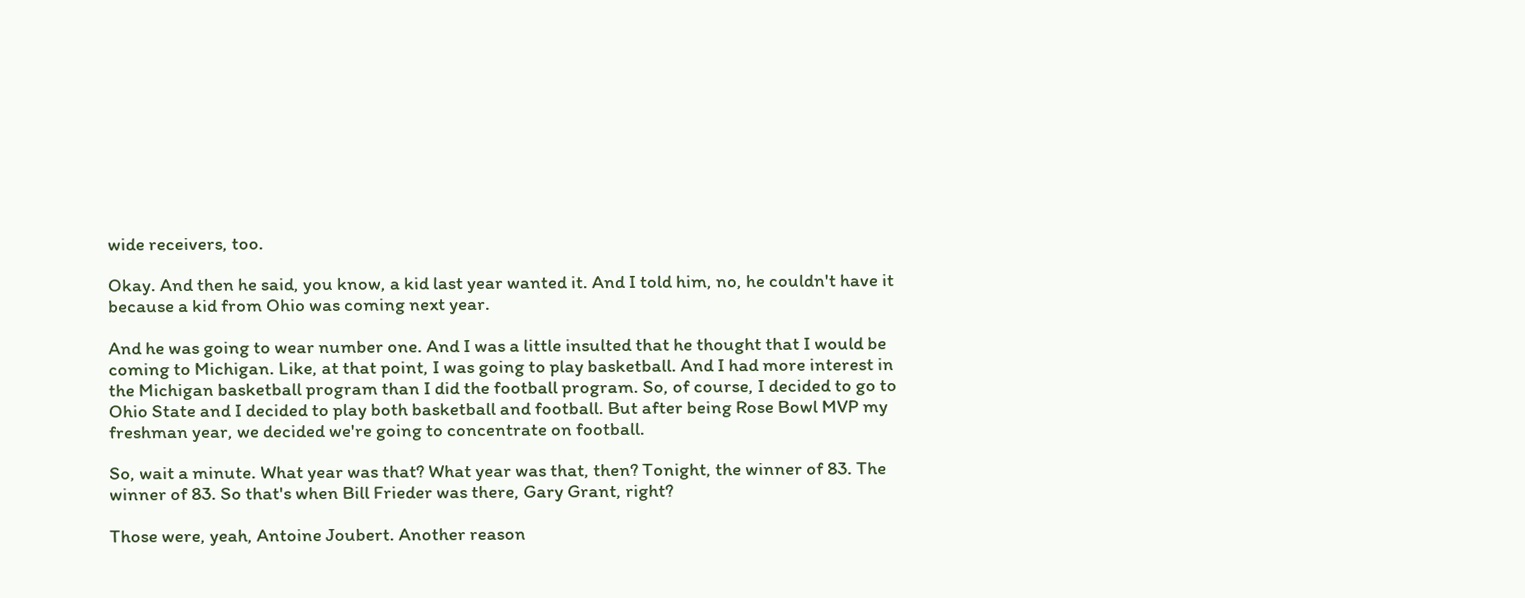wide receivers, too.

Okay. And then he said, you know, a kid last year wanted it. And I told him, no, he couldn't have it because a kid from Ohio was coming next year.

And he was going to wear number one. And I was a little insulted that he thought that I would be coming to Michigan. Like, at that point, I was going to play basketball. And I had more interest in the Michigan basketball program than I did the football program. So, of course, I decided to go to Ohio State and I decided to play both basketball and football. But after being Rose Bowl MVP my freshman year, we decided we're going to concentrate on football.

So, wait a minute. What year was that? What year was that, then? Tonight, the winner of 83. The winner of 83. So that's when Bill Frieder was there, Gary Grant, right?

Those were, yeah, Antoine Joubert. Another reason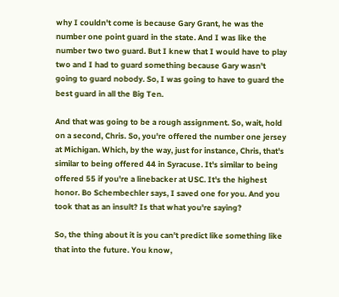why I couldn't come is because Gary Grant, he was the number one point guard in the state. And I was like the number two two guard. But I knew that I would have to play two and I had to guard something because Gary wasn't going to guard nobody. So, I was going to have to guard the best guard in all the Big Ten.

And that was going to be a rough assignment. So, wait, hold on a second, Chris. So, you're offered the number one jersey at Michigan. Which, by the way, just for instance, Chris, that's similar to being offered 44 in Syracuse. It's similar to being offered 55 if you're a linebacker at USC. It's the highest honor. Bo Schembechler says, I saved one for you. And you took that as an insult? Is that what you're saying?

So, the thing about it is you can't predict like something like that into the future. You know,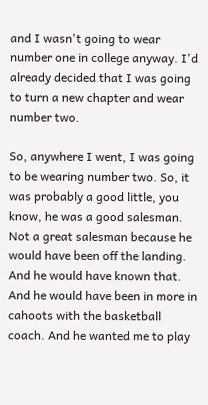and I wasn't going to wear number one in college anyway. I'd already decided that I was going to turn a new chapter and wear number two.

So, anywhere I went, I was going to be wearing number two. So, it was probably a good little, you know, he was a good salesman. Not a great salesman because he would have been off the landing. And he would have known that. And he would have been in more in cahoots with the basketball coach. And he wanted me to play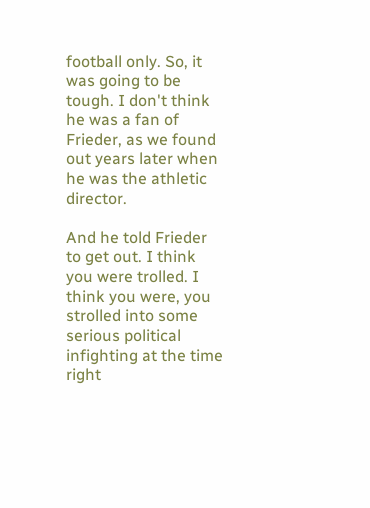football only. So, it was going to be tough. I don't think he was a fan of Frieder, as we found out years later when he was the athletic director.

And he told Frieder to get out. I think you were trolled. I think you were, you strolled into some serious political infighting at the time right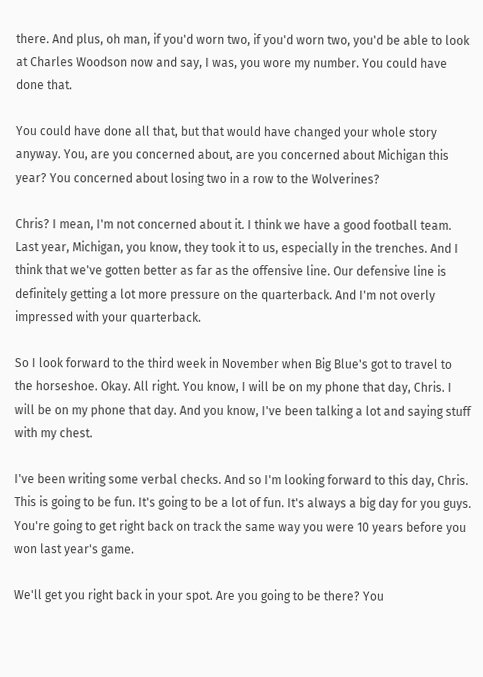there. And plus, oh man, if you'd worn two, if you'd worn two, you'd be able to look at Charles Woodson now and say, I was, you wore my number. You could have done that.

You could have done all that, but that would have changed your whole story anyway. You, are you concerned about, are you concerned about Michigan this year? You concerned about losing two in a row to the Wolverines?

Chris? I mean, I'm not concerned about it. I think we have a good football team. Last year, Michigan, you know, they took it to us, especially in the trenches. And I think that we've gotten better as far as the offensive line. Our defensive line is definitely getting a lot more pressure on the quarterback. And I'm not overly impressed with your quarterback.

So I look forward to the third week in November when Big Blue's got to travel to the horseshoe. Okay. All right. You know, I will be on my phone that day, Chris. I will be on my phone that day. And you know, I've been talking a lot and saying stuff with my chest.

I've been writing some verbal checks. And so I'm looking forward to this day, Chris. This is going to be fun. It's going to be a lot of fun. It's always a big day for you guys. You're going to get right back on track the same way you were 10 years before you won last year's game.

We'll get you right back in your spot. Are you going to be there? You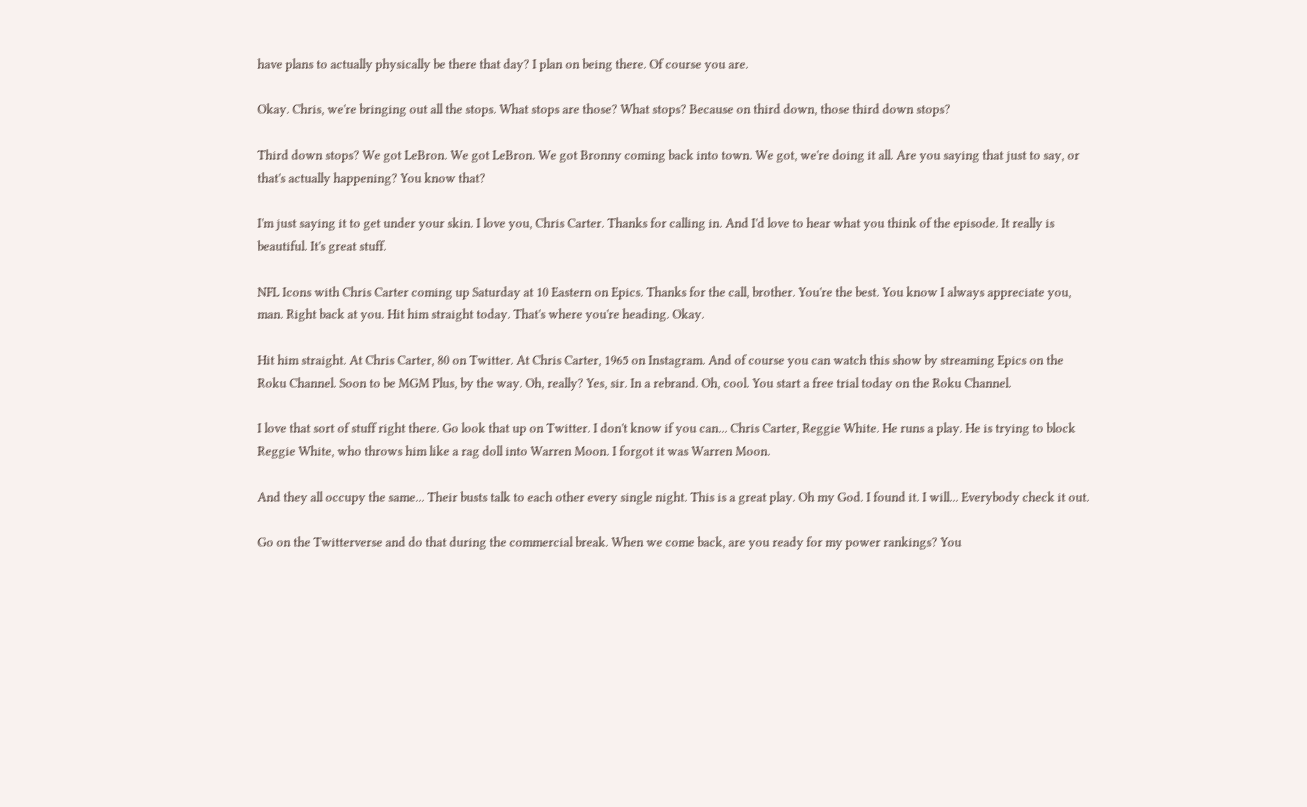have plans to actually physically be there that day? I plan on being there. Of course you are.

Okay. Chris, we're bringing out all the stops. What stops are those? What stops? Because on third down, those third down stops?

Third down stops? We got LeBron. We got LeBron. We got Bronny coming back into town. We got, we're doing it all. Are you saying that just to say, or that's actually happening? You know that?

I'm just saying it to get under your skin. I love you, Chris Carter. Thanks for calling in. And I'd love to hear what you think of the episode. It really is beautiful. It's great stuff.

NFL Icons with Chris Carter coming up Saturday at 10 Eastern on Epics. Thanks for the call, brother. You're the best. You know I always appreciate you, man. Right back at you. Hit him straight today. That's where you're heading. Okay.

Hit him straight. At Chris Carter, 80 on Twitter. At Chris Carter, 1965 on Instagram. And of course you can watch this show by streaming Epics on the Roku Channel. Soon to be MGM Plus, by the way. Oh, really? Yes, sir. In a rebrand. Oh, cool. You start a free trial today on the Roku Channel.

I love that sort of stuff right there. Go look that up on Twitter. I don't know if you can... Chris Carter, Reggie White. He runs a play. He is trying to block Reggie White, who throws him like a rag doll into Warren Moon. I forgot it was Warren Moon.

And they all occupy the same... Their busts talk to each other every single night. This is a great play. Oh my God. I found it. I will... Everybody check it out.

Go on the Twitterverse and do that during the commercial break. When we come back, are you ready for my power rankings? You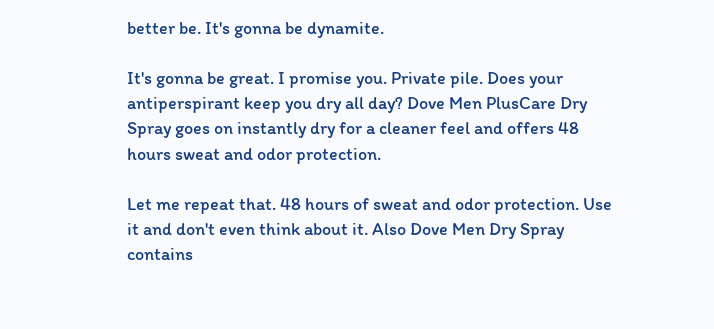better be. It's gonna be dynamite.

It's gonna be great. I promise you. Private pile. Does your antiperspirant keep you dry all day? Dove Men PlusCare Dry Spray goes on instantly dry for a cleaner feel and offers 48 hours sweat and odor protection.

Let me repeat that. 48 hours of sweat and odor protection. Use it and don't even think about it. Also Dove Men Dry Spray contains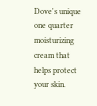Dove's unique one quarter moisturizing cream that helps protect your skin.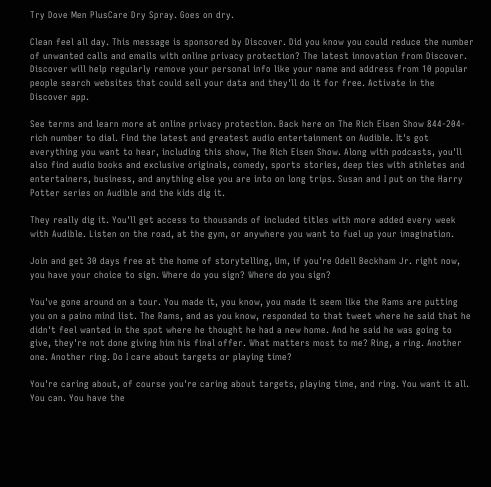Try Dove Men PlusCare Dry Spray. Goes on dry.

Clean feel all day. This message is sponsored by Discover. Did you know you could reduce the number of unwanted calls and emails with online privacy protection? The latest innovation from Discover. Discover will help regularly remove your personal info like your name and address from 10 popular people search websites that could sell your data and they'll do it for free. Activate in the Discover app.

See terms and learn more at online privacy protection. Back here on The Rich Eisen Show 844-204-rich number to dial. Find the latest and greatest audio entertainment on Audible. It's got everything you want to hear, including this show, The Rich Eisen Show. Along with podcasts, you'll also find audio books and exclusive originals, comedy, sports stories, deep ties with athletes and entertainers, business, and anything else you are into on long trips. Susan and I put on the Harry Potter series on Audible and the kids dig it.

They really dig it. You'll get access to thousands of included titles with more added every week with Audible. Listen on the road, at the gym, or anywhere you want to fuel up your imagination.

Join and get 30 days free at the home of storytelling, Um, if you're Odell Beckham Jr. right now, you have your choice to sign. Where do you sign? Where do you sign?

You've gone around on a tour. You made it, you know, you made it seem like the Rams are putting you on a paino mind list. The Rams, and as you know, responded to that tweet where he said that he didn't feel wanted in the spot where he thought he had a new home. And he said he was going to give, they're not done giving him his final offer. What matters most to me? Ring, a ring. Another one. Another ring. Do I care about targets or playing time?

You're caring about, of course you're caring about targets, playing time, and ring. You want it all. You can. You have the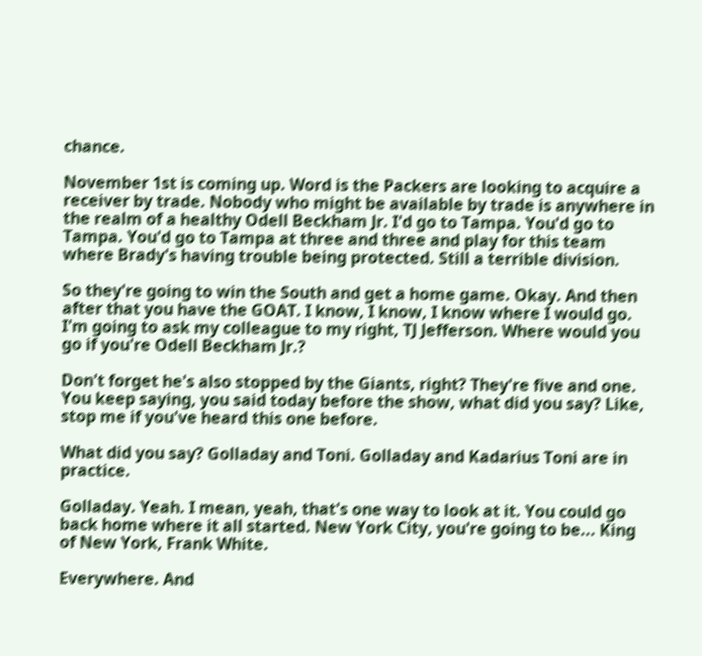chance.

November 1st is coming up. Word is the Packers are looking to acquire a receiver by trade. Nobody who might be available by trade is anywhere in the realm of a healthy Odell Beckham Jr. I'd go to Tampa. You'd go to Tampa. You'd go to Tampa at three and three and play for this team where Brady's having trouble being protected. Still a terrible division.

So they're going to win the South and get a home game. Okay. And then after that you have the GOAT. I know, I know, I know where I would go. I'm going to ask my colleague to my right, TJ Jefferson. Where would you go if you're Odell Beckham Jr.?

Don't forget he's also stopped by the Giants, right? They're five and one. You keep saying, you said today before the show, what did you say? Like, stop me if you've heard this one before.

What did you say? Golladay and Toni. Golladay and Kadarius Toni are in practice.

Golladay. Yeah. I mean, yeah, that's one way to look at it. You could go back home where it all started. New York City, you're going to be... King of New York, Frank White.

Everywhere. And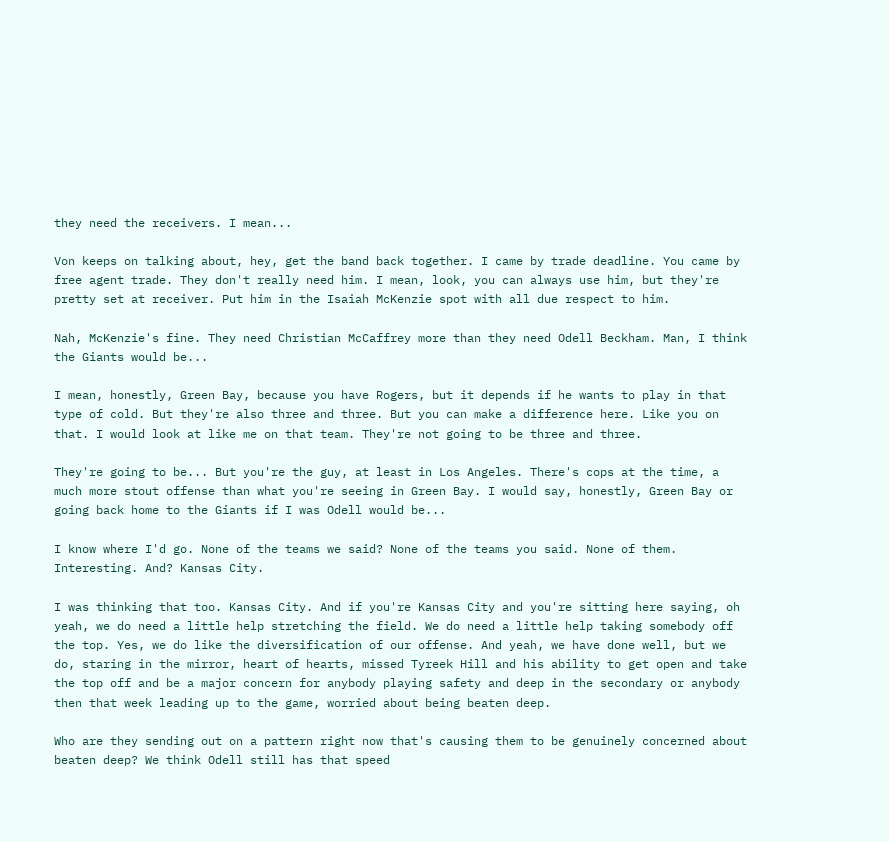they need the receivers. I mean...

Von keeps on talking about, hey, get the band back together. I came by trade deadline. You came by free agent trade. They don't really need him. I mean, look, you can always use him, but they're pretty set at receiver. Put him in the Isaiah McKenzie spot with all due respect to him.

Nah, McKenzie's fine. They need Christian McCaffrey more than they need Odell Beckham. Man, I think the Giants would be...

I mean, honestly, Green Bay, because you have Rogers, but it depends if he wants to play in that type of cold. But they're also three and three. But you can make a difference here. Like you on that. I would look at like me on that team. They're not going to be three and three.

They're going to be... But you're the guy, at least in Los Angeles. There's cops at the time, a much more stout offense than what you're seeing in Green Bay. I would say, honestly, Green Bay or going back home to the Giants if I was Odell would be...

I know where I'd go. None of the teams we said? None of the teams you said. None of them. Interesting. And? Kansas City.

I was thinking that too. Kansas City. And if you're Kansas City and you're sitting here saying, oh yeah, we do need a little help stretching the field. We do need a little help taking somebody off the top. Yes, we do like the diversification of our offense. And yeah, we have done well, but we do, staring in the mirror, heart of hearts, missed Tyreek Hill and his ability to get open and take the top off and be a major concern for anybody playing safety and deep in the secondary or anybody then that week leading up to the game, worried about being beaten deep.

Who are they sending out on a pattern right now that's causing them to be genuinely concerned about beaten deep? We think Odell still has that speed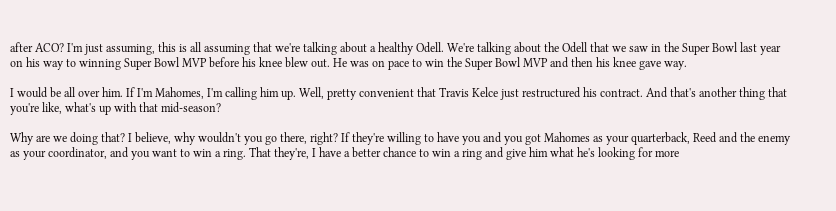after ACO? I'm just assuming, this is all assuming that we're talking about a healthy Odell. We're talking about the Odell that we saw in the Super Bowl last year on his way to winning Super Bowl MVP before his knee blew out. He was on pace to win the Super Bowl MVP and then his knee gave way.

I would be all over him. If I'm Mahomes, I'm calling him up. Well, pretty convenient that Travis Kelce just restructured his contract. And that's another thing that you're like, what's up with that mid-season?

Why are we doing that? I believe, why wouldn't you go there, right? If they're willing to have you and you got Mahomes as your quarterback, Reed and the enemy as your coordinator, and you want to win a ring. That they're, I have a better chance to win a ring and give him what he's looking for more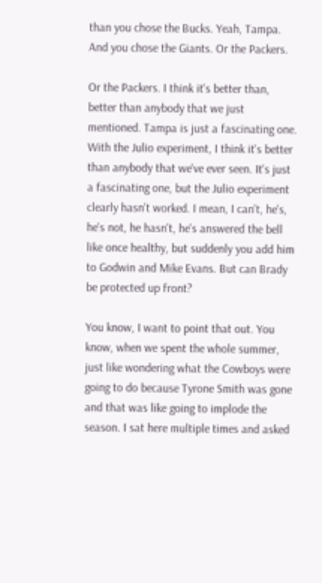than you chose the Bucks. Yeah, Tampa. And you chose the Giants. Or the Packers.

Or the Packers. I think it's better than, better than anybody that we just mentioned. Tampa is just a fascinating one. With the Julio experiment, I think it's better than anybody that we've ever seen. It's just a fascinating one, but the Julio experiment clearly hasn't worked. I mean, I can't, he's, he's not, he hasn't, he's answered the bell like once healthy, but suddenly you add him to Godwin and Mike Evans. But can Brady be protected up front?

You know, I want to point that out. You know, when we spent the whole summer, just like wondering what the Cowboys were going to do because Tyrone Smith was gone and that was like going to implode the season. I sat here multiple times and asked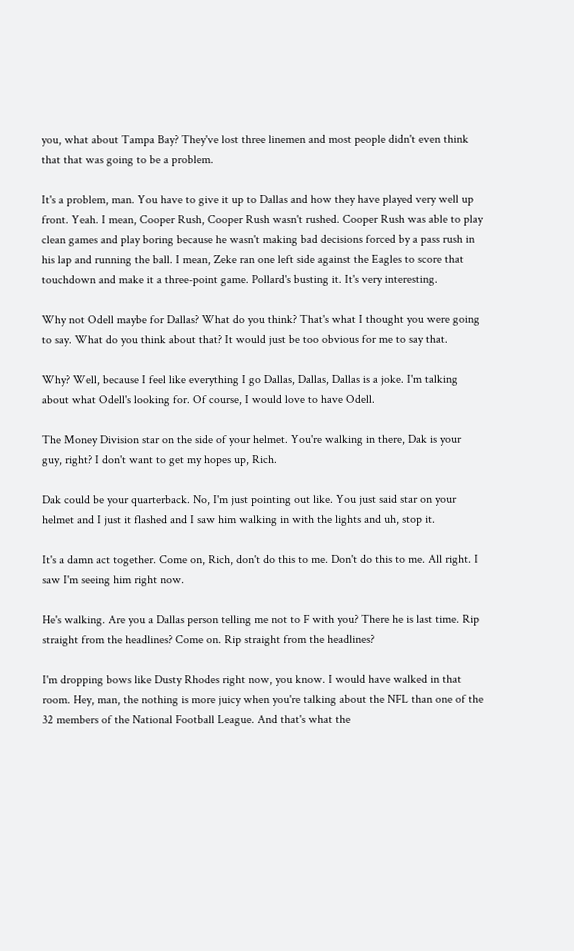you, what about Tampa Bay? They've lost three linemen and most people didn't even think that that was going to be a problem.

It's a problem, man. You have to give it up to Dallas and how they have played very well up front. Yeah. I mean, Cooper Rush, Cooper Rush wasn't rushed. Cooper Rush was able to play clean games and play boring because he wasn't making bad decisions forced by a pass rush in his lap and running the ball. I mean, Zeke ran one left side against the Eagles to score that touchdown and make it a three-point game. Pollard's busting it. It's very interesting.

Why not Odell maybe for Dallas? What do you think? That's what I thought you were going to say. What do you think about that? It would just be too obvious for me to say that.

Why? Well, because I feel like everything I go Dallas, Dallas, Dallas is a joke. I'm talking about what Odell's looking for. Of course, I would love to have Odell.

The Money Division star on the side of your helmet. You're walking in there, Dak is your guy, right? I don't want to get my hopes up, Rich.

Dak could be your quarterback. No, I'm just pointing out like. You just said star on your helmet and I just it flashed and I saw him walking in with the lights and uh, stop it.

It's a damn act together. Come on, Rich, don't do this to me. Don't do this to me. All right. I saw I'm seeing him right now.

He's walking. Are you a Dallas person telling me not to F with you? There he is last time. Rip straight from the headlines? Come on. Rip straight from the headlines?

I'm dropping bows like Dusty Rhodes right now, you know. I would have walked in that room. Hey, man, the nothing is more juicy when you're talking about the NFL than one of the 32 members of the National Football League. And that's what the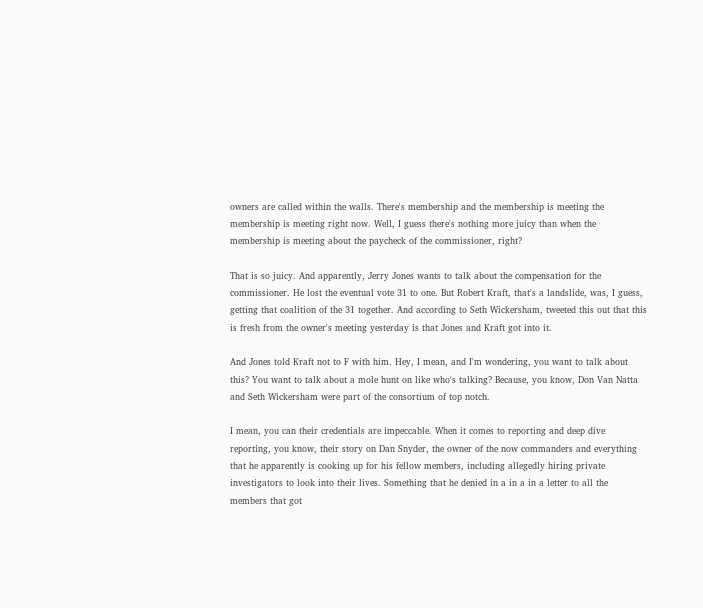owners are called within the walls. There's membership and the membership is meeting the membership is meeting right now. Well, I guess there's nothing more juicy than when the membership is meeting about the paycheck of the commissioner, right?

That is so juicy. And apparently, Jerry Jones wants to talk about the compensation for the commissioner. He lost the eventual vote 31 to one. But Robert Kraft, that's a landslide, was, I guess, getting that coalition of the 31 together. And according to Seth Wickersham, tweeted this out that this is fresh from the owner's meeting yesterday is that Jones and Kraft got into it.

And Jones told Kraft not to F with him. Hey, I mean, and I'm wondering, you want to talk about this? You want to talk about a mole hunt on like who's talking? Because, you know, Don Van Natta and Seth Wickersham were part of the consortium of top notch.

I mean, you can their credentials are impeccable. When it comes to reporting and deep dive reporting, you know, their story on Dan Snyder, the owner of the now commanders and everything that he apparently is cooking up for his fellow members, including allegedly hiring private investigators to look into their lives. Something that he denied in a in a in a letter to all the members that got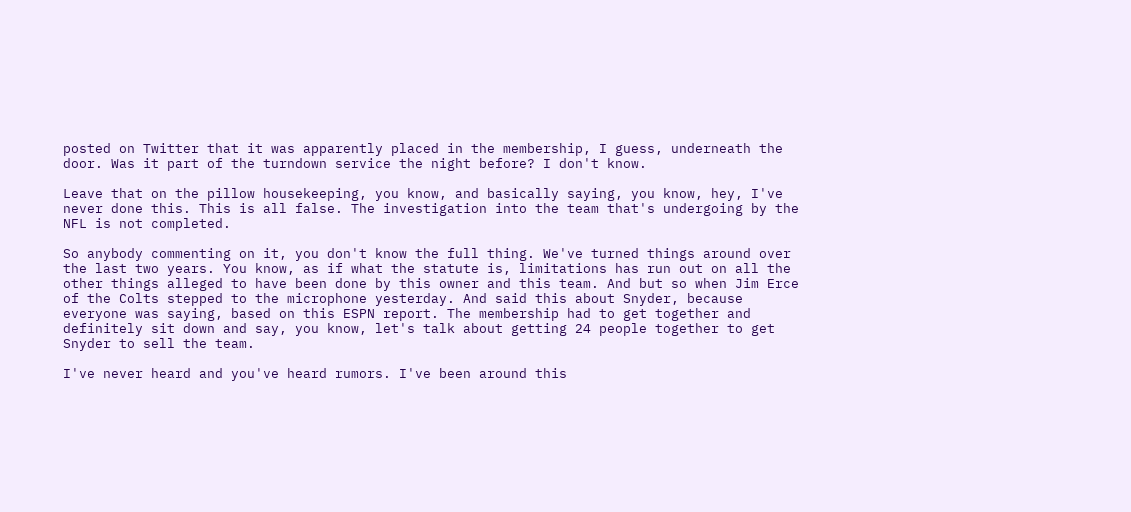posted on Twitter that it was apparently placed in the membership, I guess, underneath the door. Was it part of the turndown service the night before? I don't know.

Leave that on the pillow housekeeping, you know, and basically saying, you know, hey, I've never done this. This is all false. The investigation into the team that's undergoing by the NFL is not completed.

So anybody commenting on it, you don't know the full thing. We've turned things around over the last two years. You know, as if what the statute is, limitations has run out on all the other things alleged to have been done by this owner and this team. And but so when Jim Erce of the Colts stepped to the microphone yesterday. And said this about Snyder, because everyone was saying, based on this ESPN report. The membership had to get together and definitely sit down and say, you know, let's talk about getting 24 people together to get Snyder to sell the team.

I've never heard and you've heard rumors. I've been around this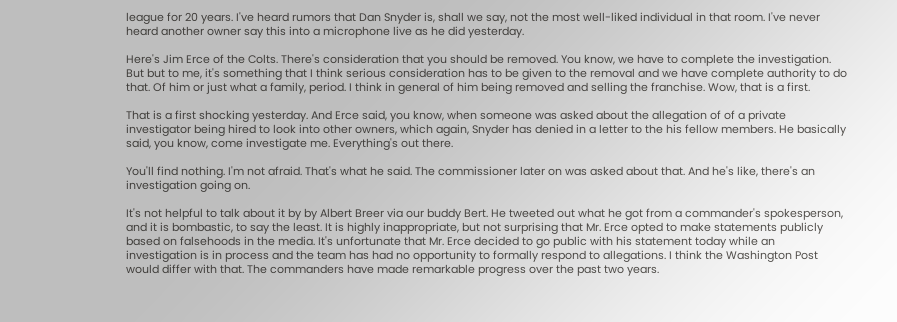league for 20 years. I've heard rumors that Dan Snyder is, shall we say, not the most well-liked individual in that room. I've never heard another owner say this into a microphone live as he did yesterday.

Here's Jim Erce of the Colts. There's consideration that you should be removed. You know, we have to complete the investigation. But but to me, it's something that I think serious consideration has to be given to the removal and we have complete authority to do that. Of him or just what a family, period. I think in general of him being removed and selling the franchise. Wow, that is a first.

That is a first shocking yesterday. And Erce said, you know, when someone was asked about the allegation of of a private investigator being hired to look into other owners, which again, Snyder has denied in a letter to the his fellow members. He basically said, you know, come investigate me. Everything's out there.

You'll find nothing. I'm not afraid. That's what he said. The commissioner later on was asked about that. And he's like, there's an investigation going on.

It's not helpful to talk about it by by Albert Breer via our buddy Bert. He tweeted out what he got from a commander's spokesperson, and it is bombastic, to say the least. It is highly inappropriate, but not surprising that Mr. Erce opted to make statements publicly based on falsehoods in the media. It's unfortunate that Mr. Erce decided to go public with his statement today while an investigation is in process and the team has had no opportunity to formally respond to allegations. I think the Washington Post would differ with that. The commanders have made remarkable progress over the past two years.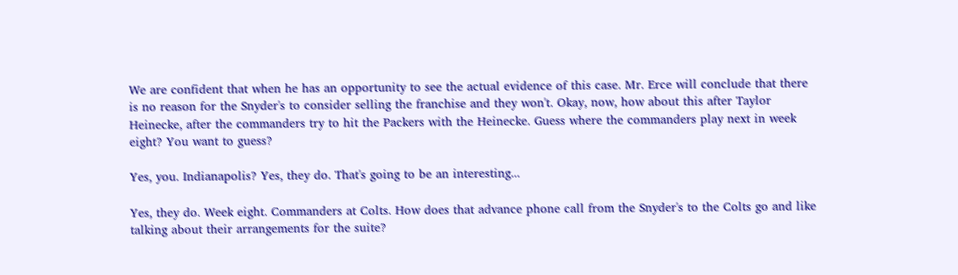We are confident that when he has an opportunity to see the actual evidence of this case. Mr. Erce will conclude that there is no reason for the Snyder's to consider selling the franchise and they won't. Okay, now, how about this after Taylor Heinecke, after the commanders try to hit the Packers with the Heinecke. Guess where the commanders play next in week eight? You want to guess?

Yes, you. Indianapolis? Yes, they do. That's going to be an interesting...

Yes, they do. Week eight. Commanders at Colts. How does that advance phone call from the Snyder's to the Colts go and like talking about their arrangements for the suite?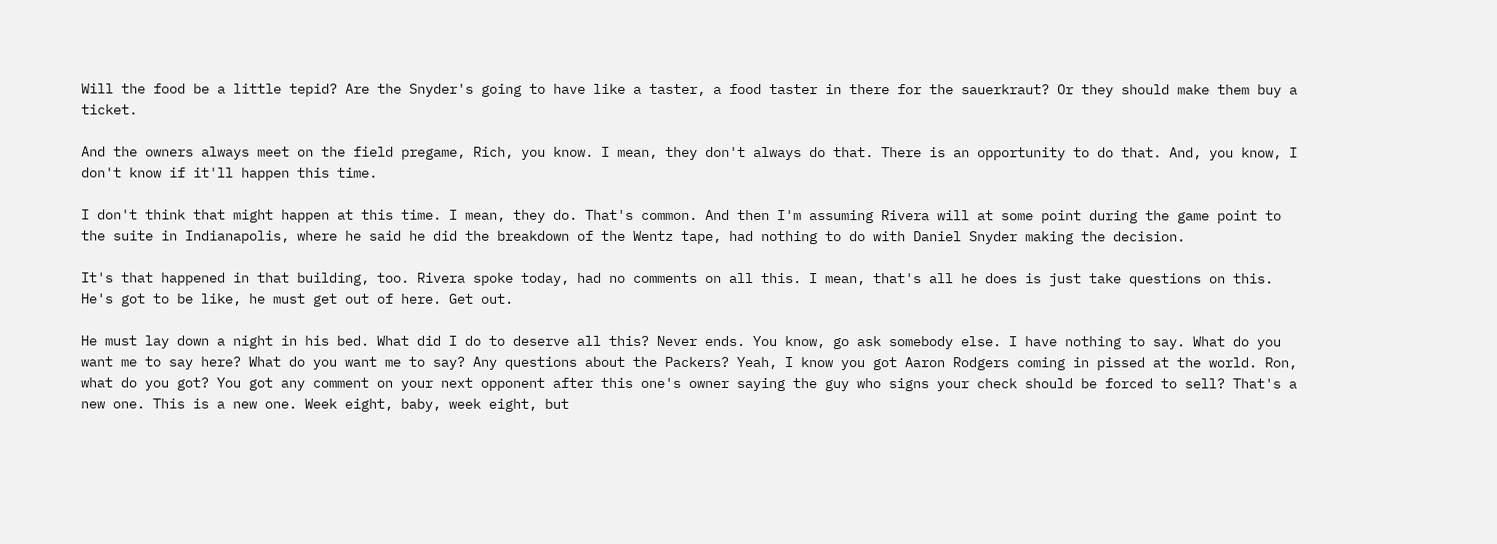Will the food be a little tepid? Are the Snyder's going to have like a taster, a food taster in there for the sauerkraut? Or they should make them buy a ticket.

And the owners always meet on the field pregame, Rich, you know. I mean, they don't always do that. There is an opportunity to do that. And, you know, I don't know if it'll happen this time.

I don't think that might happen at this time. I mean, they do. That's common. And then I'm assuming Rivera will at some point during the game point to the suite in Indianapolis, where he said he did the breakdown of the Wentz tape, had nothing to do with Daniel Snyder making the decision.

It's that happened in that building, too. Rivera spoke today, had no comments on all this. I mean, that's all he does is just take questions on this. He's got to be like, he must get out of here. Get out.

He must lay down a night in his bed. What did I do to deserve all this? Never ends. You know, go ask somebody else. I have nothing to say. What do you want me to say here? What do you want me to say? Any questions about the Packers? Yeah, I know you got Aaron Rodgers coming in pissed at the world. Ron, what do you got? You got any comment on your next opponent after this one's owner saying the guy who signs your check should be forced to sell? That's a new one. This is a new one. Week eight, baby, week eight, but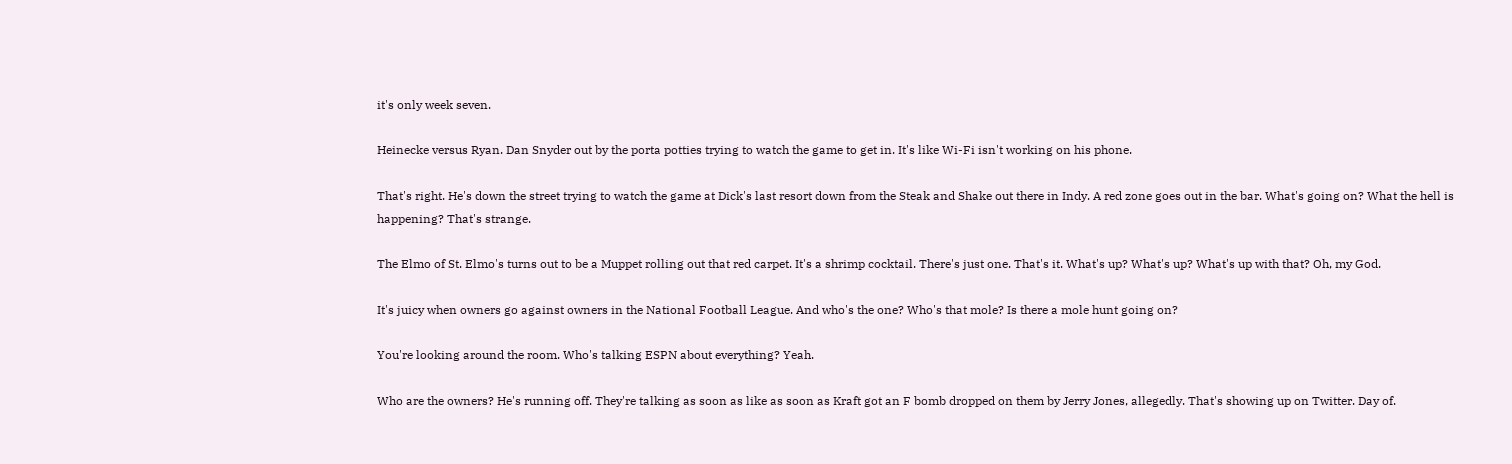it's only week seven.

Heinecke versus Ryan. Dan Snyder out by the porta potties trying to watch the game to get in. It's like Wi-Fi isn't working on his phone.

That's right. He's down the street trying to watch the game at Dick's last resort down from the Steak and Shake out there in Indy. A red zone goes out in the bar. What's going on? What the hell is happening? That's strange.

The Elmo of St. Elmo's turns out to be a Muppet rolling out that red carpet. It's a shrimp cocktail. There's just one. That's it. What's up? What's up? What's up with that? Oh, my God.

It's juicy when owners go against owners in the National Football League. And who's the one? Who's that mole? Is there a mole hunt going on?

You're looking around the room. Who's talking ESPN about everything? Yeah.

Who are the owners? He's running off. They're talking as soon as like as soon as Kraft got an F bomb dropped on them by Jerry Jones, allegedly. That's showing up on Twitter. Day of.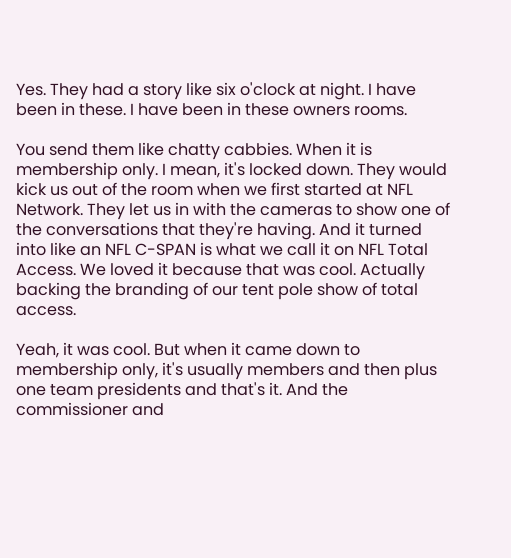Yes. They had a story like six o'clock at night. I have been in these. I have been in these owners rooms.

You send them like chatty cabbies. When it is membership only. I mean, it's locked down. They would kick us out of the room when we first started at NFL Network. They let us in with the cameras to show one of the conversations that they're having. And it turned into like an NFL C-SPAN is what we call it on NFL Total Access. We loved it because that was cool. Actually backing the branding of our tent pole show of total access.

Yeah, it was cool. But when it came down to membership only, it's usually members and then plus one team presidents and that's it. And the commissioner and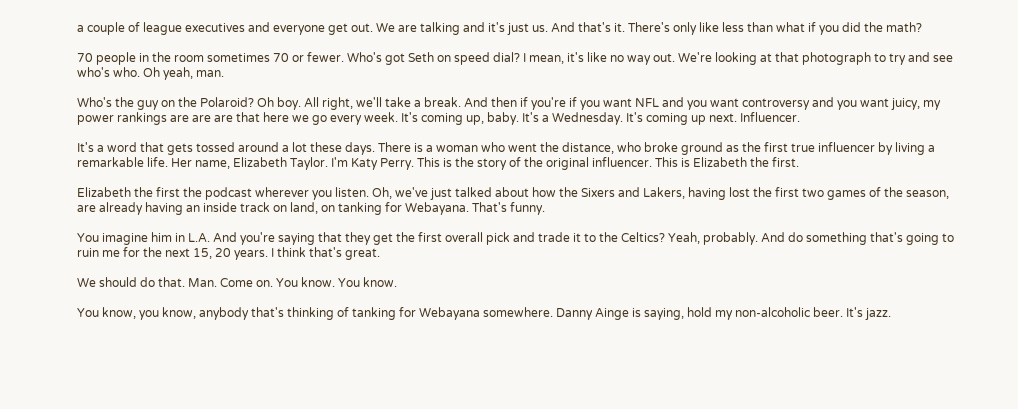a couple of league executives and everyone get out. We are talking and it's just us. And that's it. There's only like less than what if you did the math?

70 people in the room sometimes 70 or fewer. Who's got Seth on speed dial? I mean, it's like no way out. We're looking at that photograph to try and see who's who. Oh yeah, man.

Who's the guy on the Polaroid? Oh boy. All right, we'll take a break. And then if you're if you want NFL and you want controversy and you want juicy, my power rankings are are are that here we go every week. It's coming up, baby. It's a Wednesday. It's coming up next. Influencer.

It's a word that gets tossed around a lot these days. There is a woman who went the distance, who broke ground as the first true influencer by living a remarkable life. Her name, Elizabeth Taylor. I'm Katy Perry. This is the story of the original influencer. This is Elizabeth the first.

Elizabeth the first the podcast wherever you listen. Oh, we've just talked about how the Sixers and Lakers, having lost the first two games of the season, are already having an inside track on land, on tanking for Webayana. That's funny.

You imagine him in L.A. And you're saying that they get the first overall pick and trade it to the Celtics? Yeah, probably. And do something that's going to ruin me for the next 15, 20 years. I think that's great.

We should do that. Man. Come on. You know. You know.

You know, you know, anybody that's thinking of tanking for Webayana somewhere. Danny Ainge is saying, hold my non-alcoholic beer. It's jazz.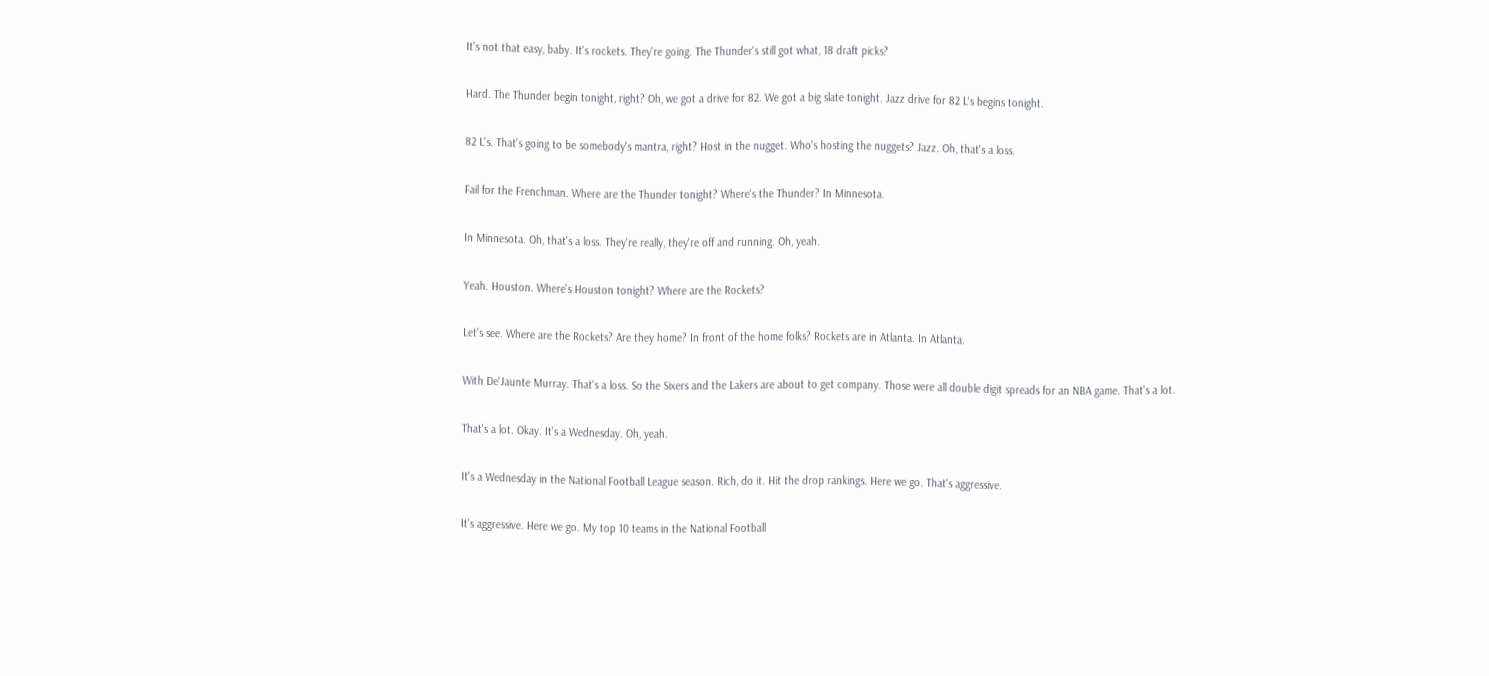It's not that easy, baby. It's rockets. They're going. The Thunder's still got what, 18 draft picks?

Hard. The Thunder begin tonight, right? Oh, we got a drive for 82. We got a big slate tonight. Jazz drive for 82 L's begins tonight.

82 L's. That's going to be somebody's mantra, right? Host in the nugget. Who's hosting the nuggets? Jazz. Oh, that's a loss.

Fail for the Frenchman. Where are the Thunder tonight? Where's the Thunder? In Minnesota.

In Minnesota. Oh, that's a loss. They're really, they're off and running. Oh, yeah.

Yeah. Houston. Where's Houston tonight? Where are the Rockets?

Let's see. Where are the Rockets? Are they home? In front of the home folks? Rockets are in Atlanta. In Atlanta.

With De'Jaunte Murray. That's a loss. So the Sixers and the Lakers are about to get company. Those were all double digit spreads for an NBA game. That's a lot.

That's a lot. Okay. It's a Wednesday. Oh, yeah.

It's a Wednesday in the National Football League season. Rich, do it. Hit the drop rankings. Here we go. That's aggressive.

It's aggressive. Here we go. My top 10 teams in the National Football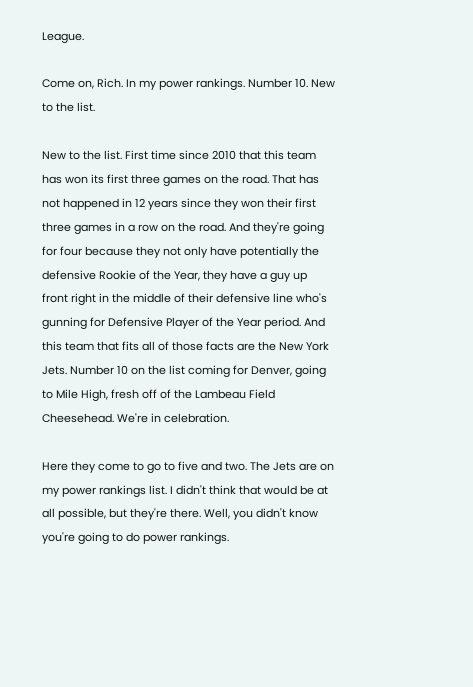League.

Come on, Rich. In my power rankings. Number 10. New to the list.

New to the list. First time since 2010 that this team has won its first three games on the road. That has not happened in 12 years since they won their first three games in a row on the road. And they're going for four because they not only have potentially the defensive Rookie of the Year, they have a guy up front right in the middle of their defensive line who's gunning for Defensive Player of the Year period. And this team that fits all of those facts are the New York Jets. Number 10 on the list coming for Denver, going to Mile High, fresh off of the Lambeau Field Cheesehead. We're in celebration.

Here they come to go to five and two. The Jets are on my power rankings list. I didn't think that would be at all possible, but they're there. Well, you didn't know you're going to do power rankings.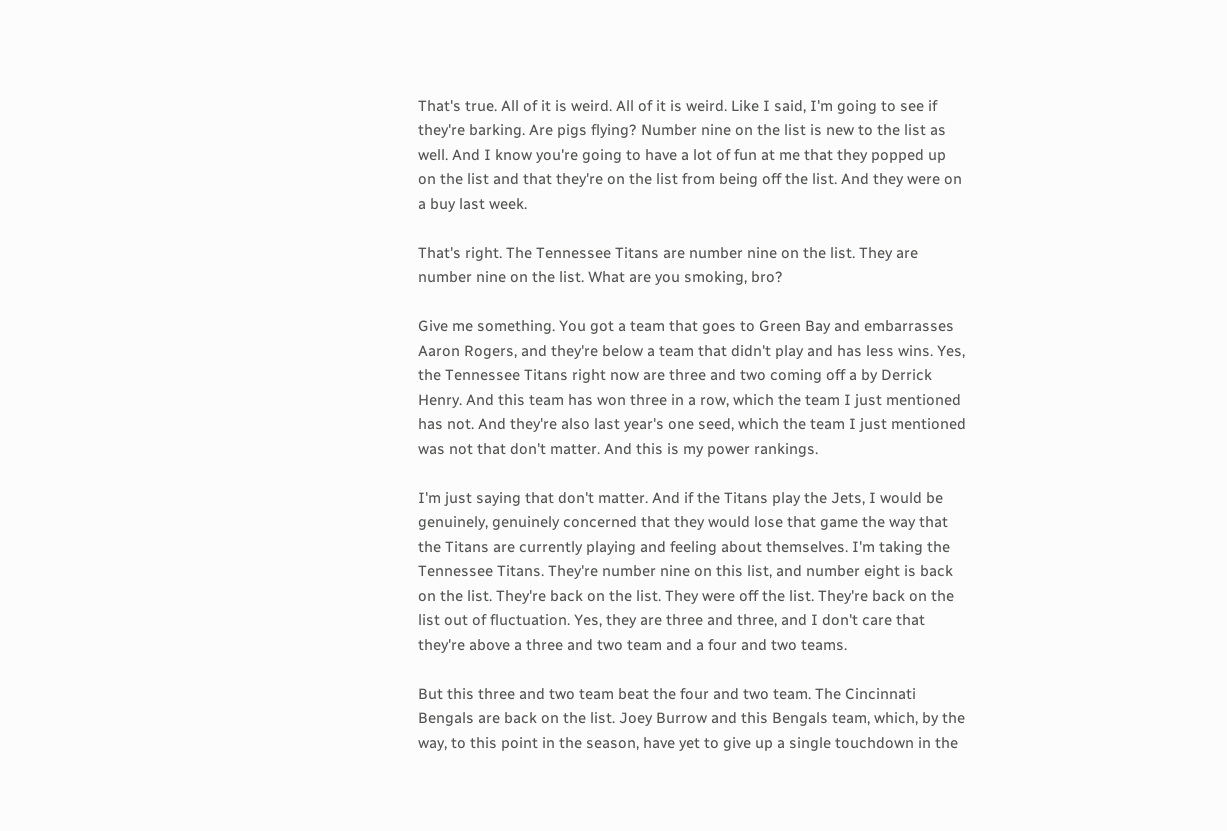That's true. All of it is weird. All of it is weird. Like I said, I'm going to see if they're barking. Are pigs flying? Number nine on the list is new to the list as well. And I know you're going to have a lot of fun at me that they popped up on the list and that they're on the list from being off the list. And they were on a buy last week.

That's right. The Tennessee Titans are number nine on the list. They are number nine on the list. What are you smoking, bro?

Give me something. You got a team that goes to Green Bay and embarrasses Aaron Rogers, and they're below a team that didn't play and has less wins. Yes, the Tennessee Titans right now are three and two coming off a by Derrick Henry. And this team has won three in a row, which the team I just mentioned has not. And they're also last year's one seed, which the team I just mentioned was not that don't matter. And this is my power rankings.

I'm just saying that don't matter. And if the Titans play the Jets, I would be genuinely, genuinely concerned that they would lose that game the way that the Titans are currently playing and feeling about themselves. I'm taking the Tennessee Titans. They're number nine on this list, and number eight is back on the list. They're back on the list. They were off the list. They're back on the list out of fluctuation. Yes, they are three and three, and I don't care that they're above a three and two team and a four and two teams.

But this three and two team beat the four and two team. The Cincinnati Bengals are back on the list. Joey Burrow and this Bengals team, which, by the way, to this point in the season, have yet to give up a single touchdown in the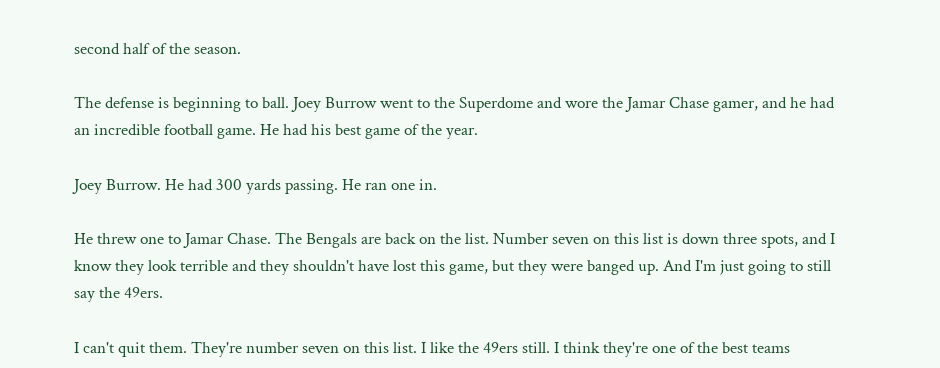second half of the season.

The defense is beginning to ball. Joey Burrow went to the Superdome and wore the Jamar Chase gamer, and he had an incredible football game. He had his best game of the year.

Joey Burrow. He had 300 yards passing. He ran one in.

He threw one to Jamar Chase. The Bengals are back on the list. Number seven on this list is down three spots, and I know they look terrible and they shouldn't have lost this game, but they were banged up. And I'm just going to still say the 49ers.

I can't quit them. They're number seven on this list. I like the 49ers still. I think they're one of the best teams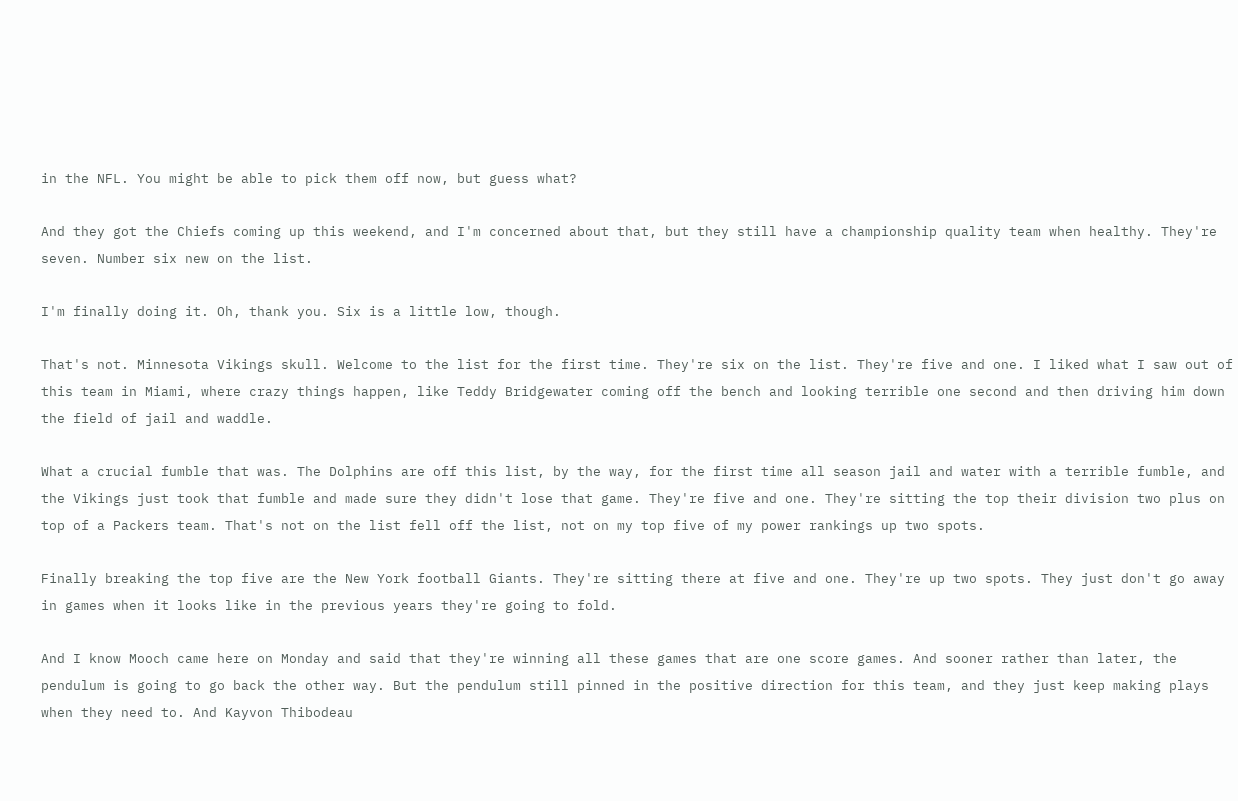in the NFL. You might be able to pick them off now, but guess what?

And they got the Chiefs coming up this weekend, and I'm concerned about that, but they still have a championship quality team when healthy. They're seven. Number six new on the list.

I'm finally doing it. Oh, thank you. Six is a little low, though.

That's not. Minnesota Vikings skull. Welcome to the list for the first time. They're six on the list. They're five and one. I liked what I saw out of this team in Miami, where crazy things happen, like Teddy Bridgewater coming off the bench and looking terrible one second and then driving him down the field of jail and waddle.

What a crucial fumble that was. The Dolphins are off this list, by the way, for the first time all season jail and water with a terrible fumble, and the Vikings just took that fumble and made sure they didn't lose that game. They're five and one. They're sitting the top their division two plus on top of a Packers team. That's not on the list fell off the list, not on my top five of my power rankings up two spots.

Finally breaking the top five are the New York football Giants. They're sitting there at five and one. They're up two spots. They just don't go away in games when it looks like in the previous years they're going to fold.

And I know Mooch came here on Monday and said that they're winning all these games that are one score games. And sooner rather than later, the pendulum is going to go back the other way. But the pendulum still pinned in the positive direction for this team, and they just keep making plays when they need to. And Kayvon Thibodeau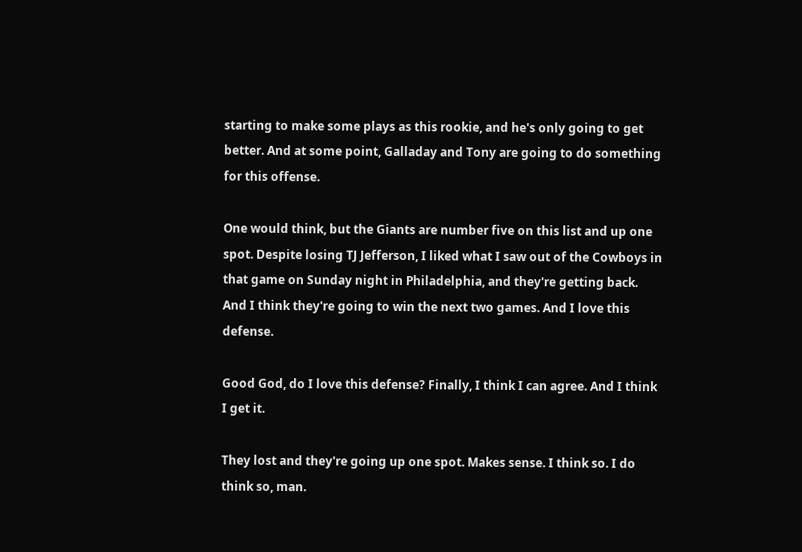starting to make some plays as this rookie, and he's only going to get better. And at some point, Galladay and Tony are going to do something for this offense.

One would think, but the Giants are number five on this list and up one spot. Despite losing TJ Jefferson, I liked what I saw out of the Cowboys in that game on Sunday night in Philadelphia, and they're getting back. And I think they're going to win the next two games. And I love this defense.

Good God, do I love this defense? Finally, I think I can agree. And I think I get it.

They lost and they're going up one spot. Makes sense. I think so. I do think so, man.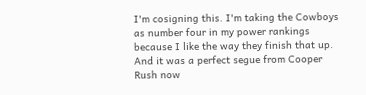I'm cosigning this. I'm taking the Cowboys as number four in my power rankings because I like the way they finish that up. And it was a perfect segue from Cooper Rush now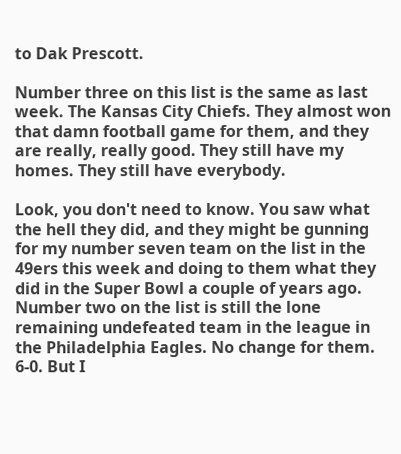to Dak Prescott.

Number three on this list is the same as last week. The Kansas City Chiefs. They almost won that damn football game for them, and they are really, really good. They still have my homes. They still have everybody.

Look, you don't need to know. You saw what the hell they did, and they might be gunning for my number seven team on the list in the 49ers this week and doing to them what they did in the Super Bowl a couple of years ago. Number two on the list is still the lone remaining undefeated team in the league in the Philadelphia Eagles. No change for them. 6-0. But I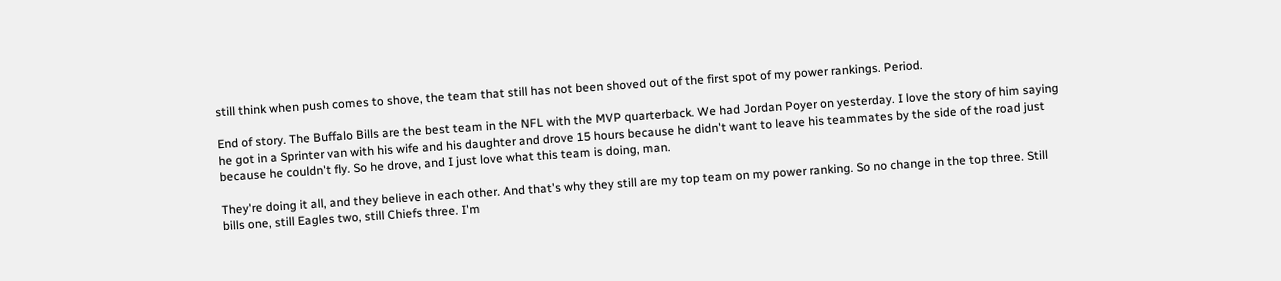still think when push comes to shove, the team that still has not been shoved out of the first spot of my power rankings. Period.

End of story. The Buffalo Bills are the best team in the NFL with the MVP quarterback. We had Jordan Poyer on yesterday. I love the story of him saying he got in a Sprinter van with his wife and his daughter and drove 15 hours because he didn't want to leave his teammates by the side of the road just because he couldn't fly. So he drove, and I just love what this team is doing, man.

They're doing it all, and they believe in each other. And that's why they still are my top team on my power ranking. So no change in the top three. Still bills one, still Eagles two, still Chiefs three. I'm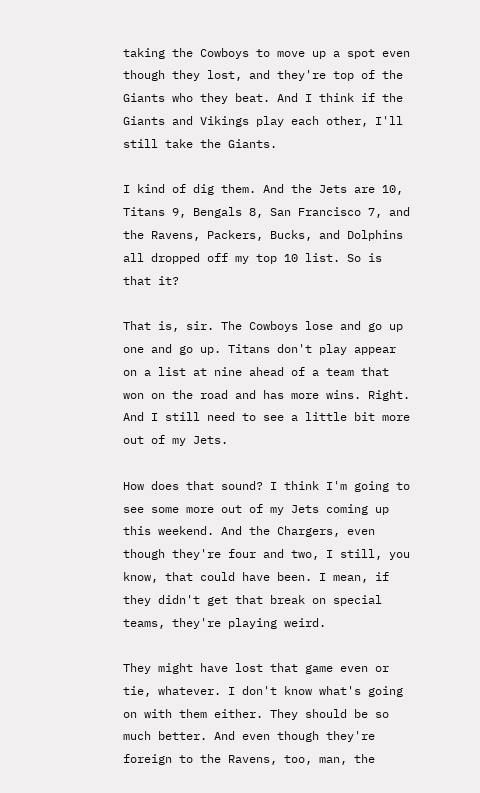taking the Cowboys to move up a spot even though they lost, and they're top of the Giants who they beat. And I think if the Giants and Vikings play each other, I'll still take the Giants.

I kind of dig them. And the Jets are 10, Titans 9, Bengals 8, San Francisco 7, and the Ravens, Packers, Bucks, and Dolphins all dropped off my top 10 list. So is that it?

That is, sir. The Cowboys lose and go up one and go up. Titans don't play appear on a list at nine ahead of a team that won on the road and has more wins. Right. And I still need to see a little bit more out of my Jets.

How does that sound? I think I'm going to see some more out of my Jets coming up this weekend. And the Chargers, even though they're four and two, I still, you know, that could have been. I mean, if they didn't get that break on special teams, they're playing weird.

They might have lost that game even or tie, whatever. I don't know what's going on with them either. They should be so much better. And even though they're foreign to the Ravens, too, man, the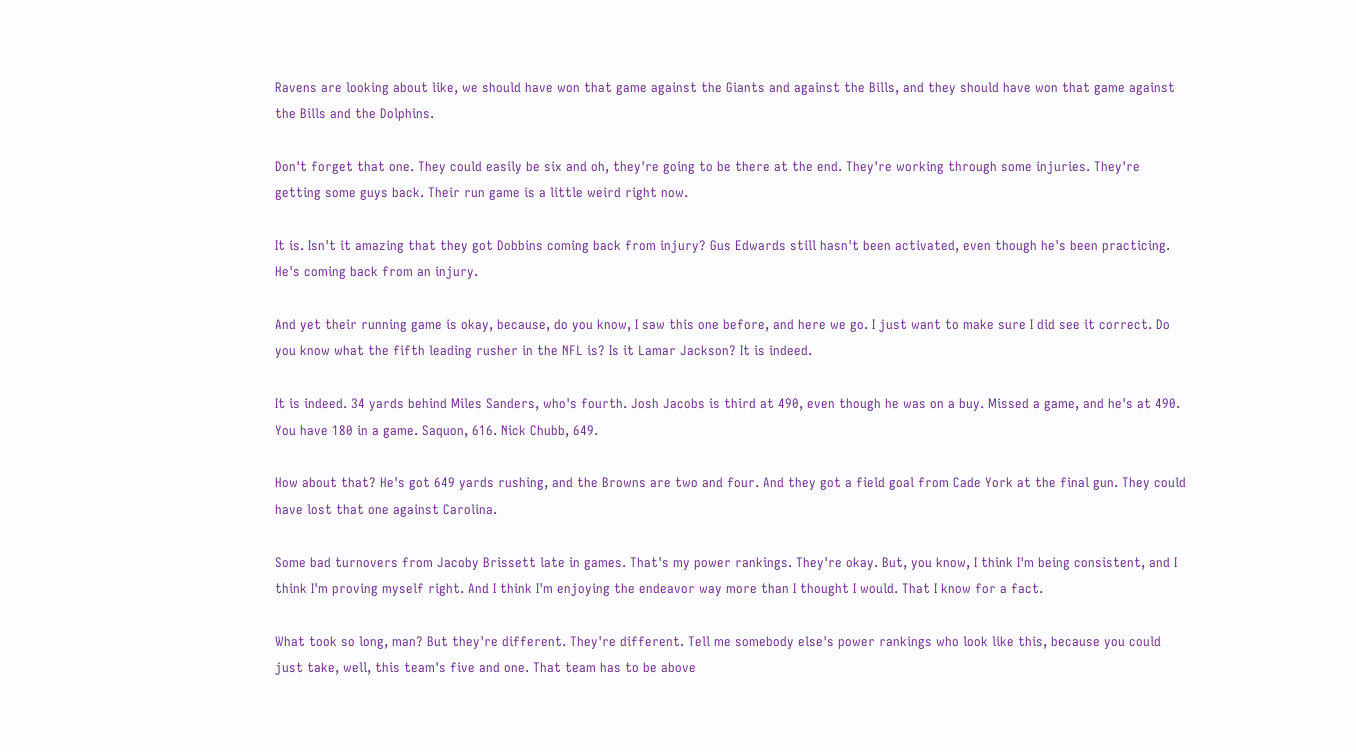Ravens are looking about like, we should have won that game against the Giants and against the Bills, and they should have won that game against the Bills and the Dolphins.

Don't forget that one. They could easily be six and oh, they're going to be there at the end. They're working through some injuries. They're getting some guys back. Their run game is a little weird right now.

It is. Isn't it amazing that they got Dobbins coming back from injury? Gus Edwards still hasn't been activated, even though he's been practicing. He's coming back from an injury.

And yet their running game is okay, because, do you know, I saw this one before, and here we go. I just want to make sure I did see it correct. Do you know what the fifth leading rusher in the NFL is? Is it Lamar Jackson? It is indeed.

It is indeed. 34 yards behind Miles Sanders, who's fourth. Josh Jacobs is third at 490, even though he was on a buy. Missed a game, and he's at 490. You have 180 in a game. Saquon, 616. Nick Chubb, 649.

How about that? He's got 649 yards rushing, and the Browns are two and four. And they got a field goal from Cade York at the final gun. They could have lost that one against Carolina.

Some bad turnovers from Jacoby Brissett late in games. That's my power rankings. They're okay. But, you know, I think I'm being consistent, and I think I'm proving myself right. And I think I'm enjoying the endeavor way more than I thought I would. That I know for a fact.

What took so long, man? But they're different. They're different. Tell me somebody else's power rankings who look like this, because you could just take, well, this team's five and one. That team has to be above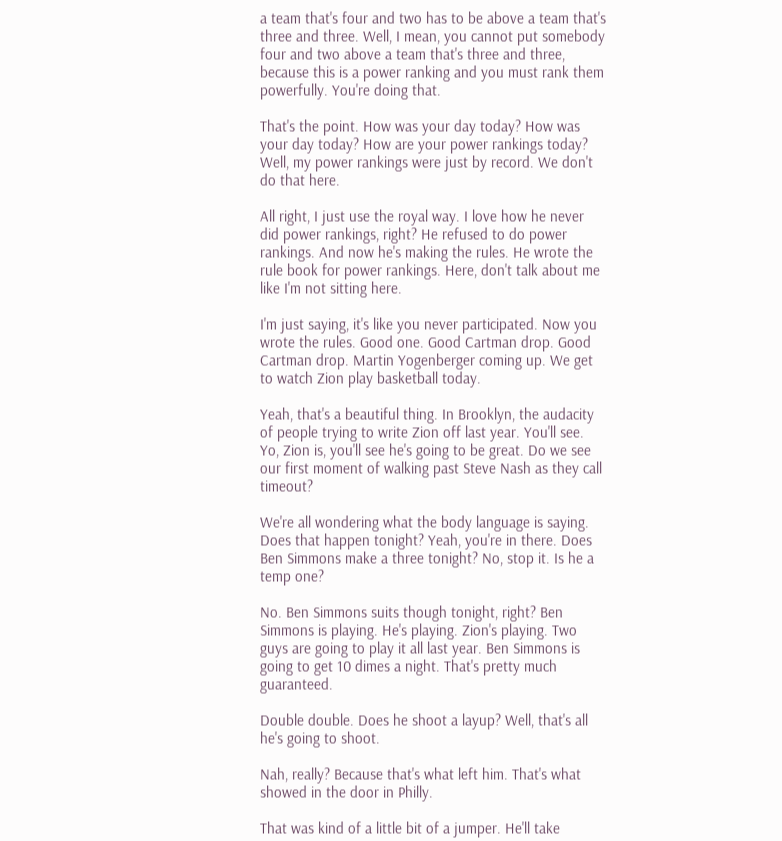a team that's four and two has to be above a team that's three and three. Well, I mean, you cannot put somebody four and two above a team that's three and three, because this is a power ranking and you must rank them powerfully. You're doing that.

That's the point. How was your day today? How was your day today? How are your power rankings today? Well, my power rankings were just by record. We don't do that here.

All right, I just use the royal way. I love how he never did power rankings, right? He refused to do power rankings. And now he's making the rules. He wrote the rule book for power rankings. Here, don't talk about me like I'm not sitting here.

I'm just saying, it's like you never participated. Now you wrote the rules. Good one. Good Cartman drop. Good Cartman drop. Martin Yogenberger coming up. We get to watch Zion play basketball today.

Yeah, that's a beautiful thing. In Brooklyn, the audacity of people trying to write Zion off last year. You'll see. Yo, Zion is, you'll see he's going to be great. Do we see our first moment of walking past Steve Nash as they call timeout?

We're all wondering what the body language is saying. Does that happen tonight? Yeah, you're in there. Does Ben Simmons make a three tonight? No, stop it. Is he a temp one?

No. Ben Simmons suits though tonight, right? Ben Simmons is playing. He's playing. Zion's playing. Two guys are going to play it all last year. Ben Simmons is going to get 10 dimes a night. That's pretty much guaranteed.

Double double. Does he shoot a layup? Well, that's all he's going to shoot.

Nah, really? Because that's what left him. That's what showed in the door in Philly.

That was kind of a little bit of a jumper. He'll take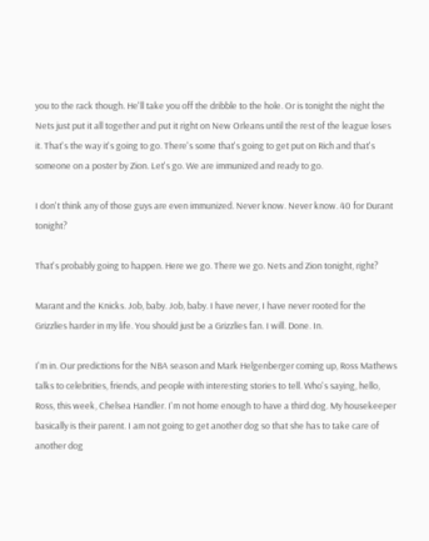you to the rack though. He'll take you off the dribble to the hole. Or is tonight the night the Nets just put it all together and put it right on New Orleans until the rest of the league loses it. That's the way it's going to go. There's some that's going to get put on Rich and that's someone on a poster by Zion. Let's go. We are immunized and ready to go.

I don't think any of those guys are even immunized. Never know. Never know. 40 for Durant tonight?

That's probably going to happen. Here we go. There we go. Nets and Zion tonight, right?

Marant and the Knicks. Job, baby. Job, baby. I have never, I have never rooted for the Grizzlies harder in my life. You should just be a Grizzlies fan. I will. Done. In.

I'm in. Our predictions for the NBA season and Mark Helgenberger coming up, Ross Mathews talks to celebrities, friends, and people with interesting stories to tell. Who's saying, hello, Ross, this week, Chelsea Handler. I'm not home enough to have a third dog. My housekeeper basically is their parent. I am not going to get another dog so that she has to take care of another dog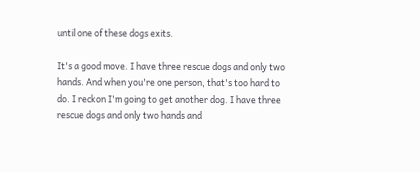until one of these dogs exits.

It's a good move. I have three rescue dogs and only two hands. And when you're one person, that's too hard to do. I reckon I'm going to get another dog. I have three rescue dogs and only two hands and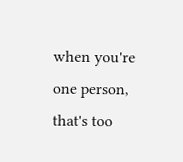when you're one person, that's too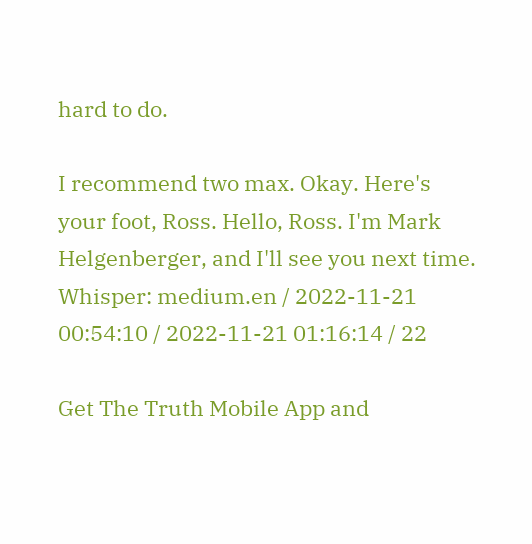hard to do.

I recommend two max. Okay. Here's your foot, Ross. Hello, Ross. I'm Mark Helgenberger, and I'll see you next time.
Whisper: medium.en / 2022-11-21 00:54:10 / 2022-11-21 01:16:14 / 22

Get The Truth Mobile App and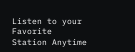Listen to your Favorite Station Anytime